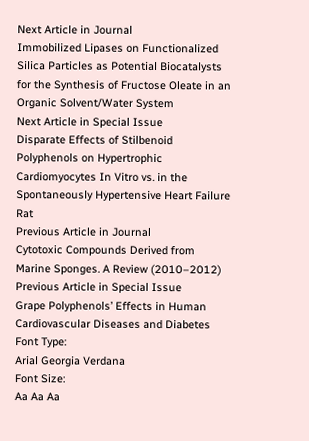Next Article in Journal
Immobilized Lipases on Functionalized Silica Particles as Potential Biocatalysts for the Synthesis of Fructose Oleate in an Organic Solvent/Water System
Next Article in Special Issue
Disparate Effects of Stilbenoid Polyphenols on Hypertrophic Cardiomyocytes In Vitro vs. in the Spontaneously Hypertensive Heart Failure Rat
Previous Article in Journal
Cytotoxic Compounds Derived from Marine Sponges. A Review (2010–2012)
Previous Article in Special Issue
Grape Polyphenols’ Effects in Human Cardiovascular Diseases and Diabetes
Font Type:
Arial Georgia Verdana
Font Size:
Aa Aa Aa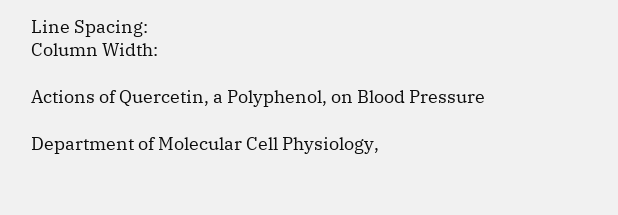Line Spacing:
Column Width:

Actions of Quercetin, a Polyphenol, on Blood Pressure

Department of Molecular Cell Physiology,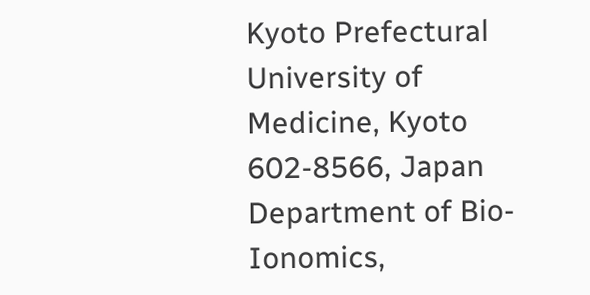Kyoto Prefectural University of Medicine, Kyoto 602-8566, Japan
Department of Bio-Ionomics,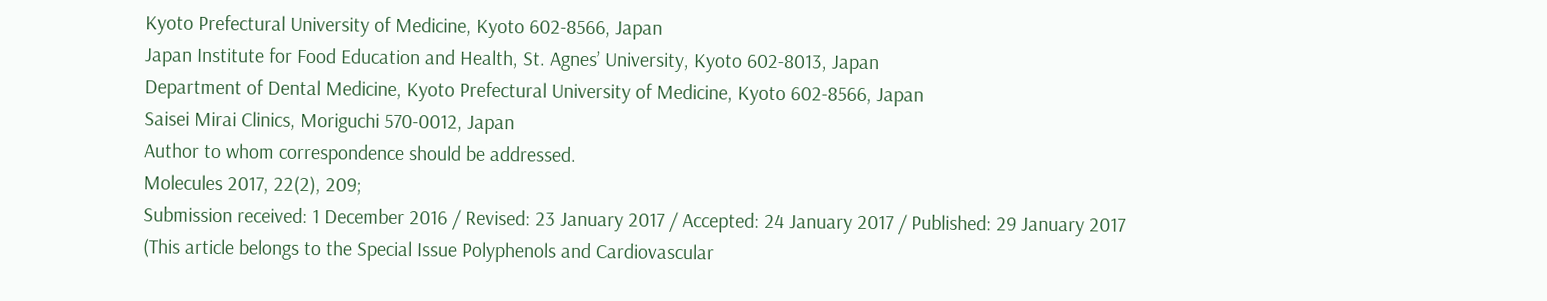Kyoto Prefectural University of Medicine, Kyoto 602-8566, Japan
Japan Institute for Food Education and Health, St. Agnes’ University, Kyoto 602-8013, Japan
Department of Dental Medicine, Kyoto Prefectural University of Medicine, Kyoto 602-8566, Japan
Saisei Mirai Clinics, Moriguchi 570-0012, Japan
Author to whom correspondence should be addressed.
Molecules 2017, 22(2), 209;
Submission received: 1 December 2016 / Revised: 23 January 2017 / Accepted: 24 January 2017 / Published: 29 January 2017
(This article belongs to the Special Issue Polyphenols and Cardiovascular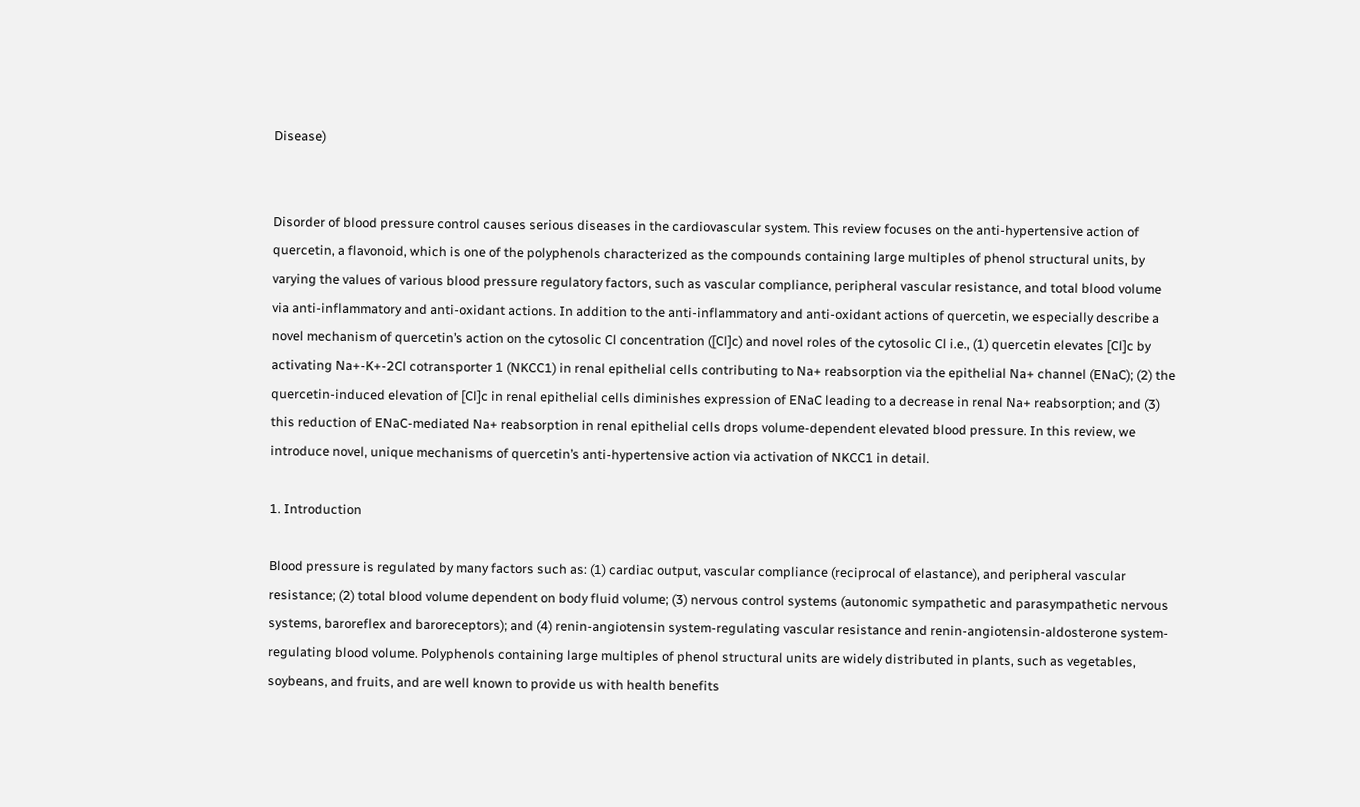Disease)


Disorder of blood pressure control causes serious diseases in the cardiovascular system. This review focuses on the anti-hypertensive action of quercetin, a flavonoid, which is one of the polyphenols characterized as the compounds containing large multiples of phenol structural units, by varying the values of various blood pressure regulatory factors, such as vascular compliance, peripheral vascular resistance, and total blood volume via anti-inflammatory and anti-oxidant actions. In addition to the anti-inflammatory and anti-oxidant actions of quercetin, we especially describe a novel mechanism of quercetin’s action on the cytosolic Cl concentration ([Cl]c) and novel roles of the cytosolic Cl i.e., (1) quercetin elevates [Cl]c by activating Na+-K+-2Cl cotransporter 1 (NKCC1) in renal epithelial cells contributing to Na+ reabsorption via the epithelial Na+ channel (ENaC); (2) the quercetin-induced elevation of [Cl]c in renal epithelial cells diminishes expression of ENaC leading to a decrease in renal Na+ reabsorption; and (3) this reduction of ENaC-mediated Na+ reabsorption in renal epithelial cells drops volume-dependent elevated blood pressure. In this review, we introduce novel, unique mechanisms of quercetin’s anti-hypertensive action via activation of NKCC1 in detail.

1. Introduction

Blood pressure is regulated by many factors such as: (1) cardiac output, vascular compliance (reciprocal of elastance), and peripheral vascular resistance; (2) total blood volume dependent on body fluid volume; (3) nervous control systems (autonomic sympathetic and parasympathetic nervous systems, baroreflex and baroreceptors); and (4) renin-angiotensin system-regulating vascular resistance and renin-angiotensin-aldosterone system-regulating blood volume. Polyphenols containing large multiples of phenol structural units are widely distributed in plants, such as vegetables, soybeans, and fruits, and are well known to provide us with health benefits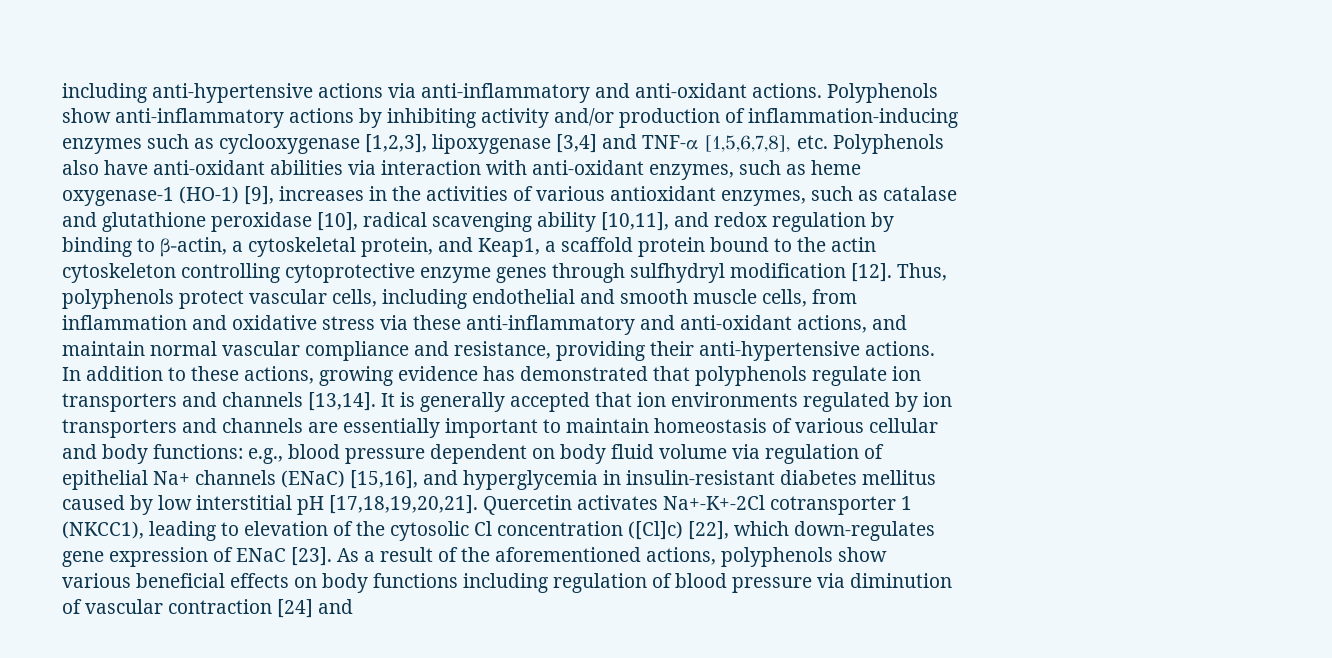including anti-hypertensive actions via anti-inflammatory and anti-oxidant actions. Polyphenols show anti-inflammatory actions by inhibiting activity and/or production of inflammation-inducing enzymes such as cyclooxygenase [1,2,3], lipoxygenase [3,4] and TNF-α [1,5,6,7,8], etc. Polyphenols also have anti-oxidant abilities via interaction with anti-oxidant enzymes, such as heme oxygenase-1 (HO-1) [9], increases in the activities of various antioxidant enzymes, such as catalase and glutathione peroxidase [10], radical scavenging ability [10,11], and redox regulation by binding to β-actin, a cytoskeletal protein, and Keap1, a scaffold protein bound to the actin cytoskeleton controlling cytoprotective enzyme genes through sulfhydryl modification [12]. Thus, polyphenols protect vascular cells, including endothelial and smooth muscle cells, from inflammation and oxidative stress via these anti-inflammatory and anti-oxidant actions, and maintain normal vascular compliance and resistance, providing their anti-hypertensive actions.
In addition to these actions, growing evidence has demonstrated that polyphenols regulate ion transporters and channels [13,14]. It is generally accepted that ion environments regulated by ion transporters and channels are essentially important to maintain homeostasis of various cellular and body functions: e.g., blood pressure dependent on body fluid volume via regulation of epithelial Na+ channels (ENaC) [15,16], and hyperglycemia in insulin-resistant diabetes mellitus caused by low interstitial pH [17,18,19,20,21]. Quercetin activates Na+-K+-2Cl cotransporter 1 (NKCC1), leading to elevation of the cytosolic Cl concentration ([Cl]c) [22], which down-regulates gene expression of ENaC [23]. As a result of the aforementioned actions, polyphenols show various beneficial effects on body functions including regulation of blood pressure via diminution of vascular contraction [24] and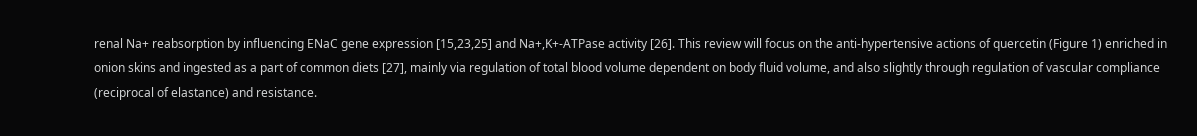renal Na+ reabsorption by influencing ENaC gene expression [15,23,25] and Na+,K+-ATPase activity [26]. This review will focus on the anti-hypertensive actions of quercetin (Figure 1) enriched in onion skins and ingested as a part of common diets [27], mainly via regulation of total blood volume dependent on body fluid volume, and also slightly through regulation of vascular compliance (reciprocal of elastance) and resistance.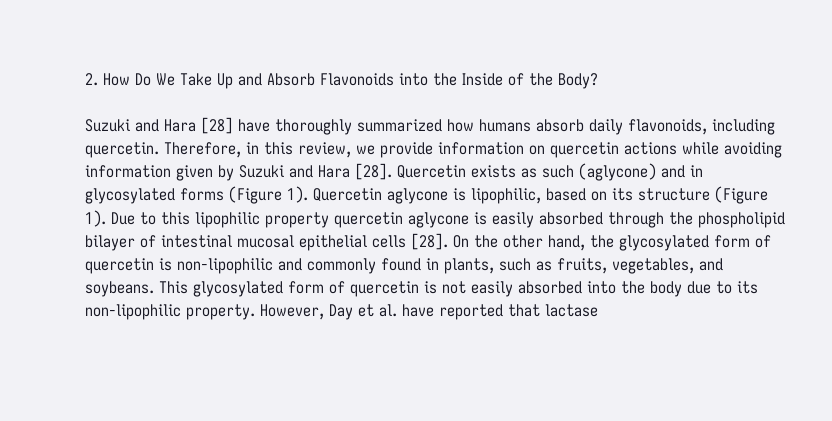2. How Do We Take Up and Absorb Flavonoids into the Inside of the Body?

Suzuki and Hara [28] have thoroughly summarized how humans absorb daily flavonoids, including quercetin. Therefore, in this review, we provide information on quercetin actions while avoiding information given by Suzuki and Hara [28]. Quercetin exists as such (aglycone) and in glycosylated forms (Figure 1). Quercetin aglycone is lipophilic, based on its structure (Figure 1). Due to this lipophilic property quercetin aglycone is easily absorbed through the phospholipid bilayer of intestinal mucosal epithelial cells [28]. On the other hand, the glycosylated form of quercetin is non-lipophilic and commonly found in plants, such as fruits, vegetables, and soybeans. This glycosylated form of quercetin is not easily absorbed into the body due to its non-lipophilic property. However, Day et al. have reported that lactase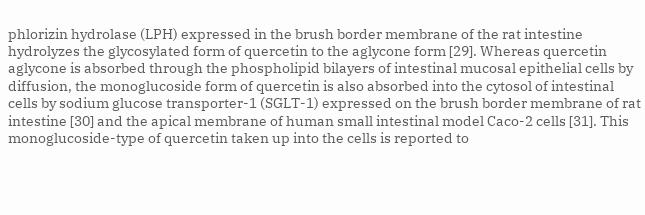phlorizin hydrolase (LPH) expressed in the brush border membrane of the rat intestine hydrolyzes the glycosylated form of quercetin to the aglycone form [29]. Whereas quercetin aglycone is absorbed through the phospholipid bilayers of intestinal mucosal epithelial cells by diffusion, the monoglucoside form of quercetin is also absorbed into the cytosol of intestinal cells by sodium glucose transporter-1 (SGLT-1) expressed on the brush border membrane of rat intestine [30] and the apical membrane of human small intestinal model Caco-2 cells [31]. This monoglucoside-type of quercetin taken up into the cells is reported to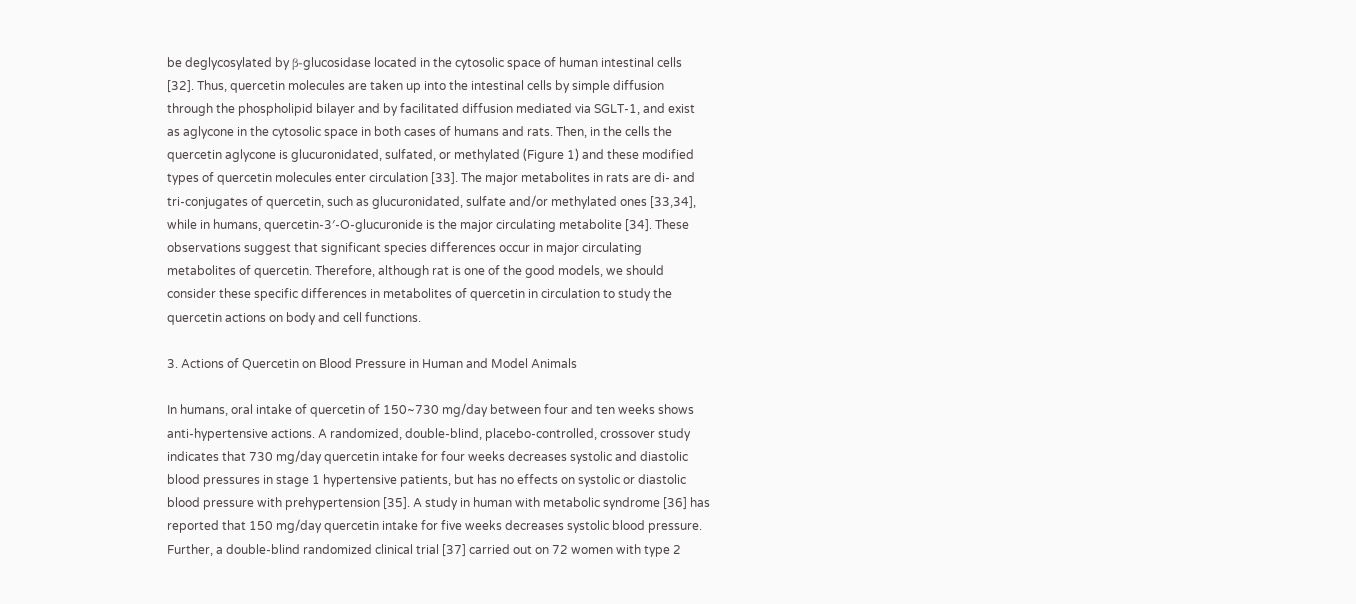be deglycosylated by β-glucosidase located in the cytosolic space of human intestinal cells [32]. Thus, quercetin molecules are taken up into the intestinal cells by simple diffusion through the phospholipid bilayer and by facilitated diffusion mediated via SGLT-1, and exist as aglycone in the cytosolic space in both cases of humans and rats. Then, in the cells the quercetin aglycone is glucuronidated, sulfated, or methylated (Figure 1) and these modified types of quercetin molecules enter circulation [33]. The major metabolites in rats are di- and tri-conjugates of quercetin, such as glucuronidated, sulfate and/or methylated ones [33,34], while in humans, quercetin-3′-O-glucuronide is the major circulating metabolite [34]. These observations suggest that significant species differences occur in major circulating metabolites of quercetin. Therefore, although rat is one of the good models, we should consider these specific differences in metabolites of quercetin in circulation to study the quercetin actions on body and cell functions.

3. Actions of Quercetin on Blood Pressure in Human and Model Animals

In humans, oral intake of quercetin of 150~730 mg/day between four and ten weeks shows anti-hypertensive actions. A randomized, double-blind, placebo-controlled, crossover study indicates that 730 mg/day quercetin intake for four weeks decreases systolic and diastolic blood pressures in stage 1 hypertensive patients, but has no effects on systolic or diastolic blood pressure with prehypertension [35]. A study in human with metabolic syndrome [36] has reported that 150 mg/day quercetin intake for five weeks decreases systolic blood pressure. Further, a double-blind randomized clinical trial [37] carried out on 72 women with type 2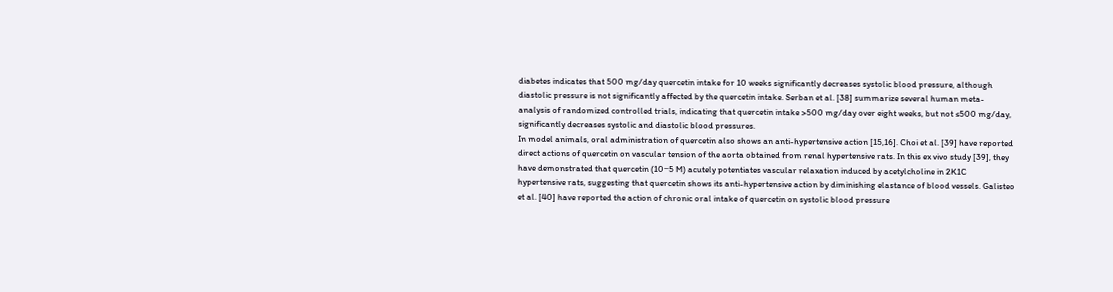diabetes indicates that 500 mg/day quercetin intake for 10 weeks significantly decreases systolic blood pressure, although diastolic pressure is not significantly affected by the quercetin intake. Serban et al. [38] summarize several human meta-analysis of randomized controlled trials, indicating that quercetin intake >500 mg/day over eight weeks, but not ≤500 mg/day, significantly decreases systolic and diastolic blood pressures.
In model animals, oral administration of quercetin also shows an anti-hypertensive action [15,16]. Choi et al. [39] have reported direct actions of quercetin on vascular tension of the aorta obtained from renal hypertensive rats. In this ex vivo study [39], they have demonstrated that quercetin (10−5 M) acutely potentiates vascular relaxation induced by acetylcholine in 2K1C hypertensive rats, suggesting that quercetin shows its anti-hypertensive action by diminishing elastance of blood vessels. Galisteo et al. [40] have reported the action of chronic oral intake of quercetin on systolic blood pressure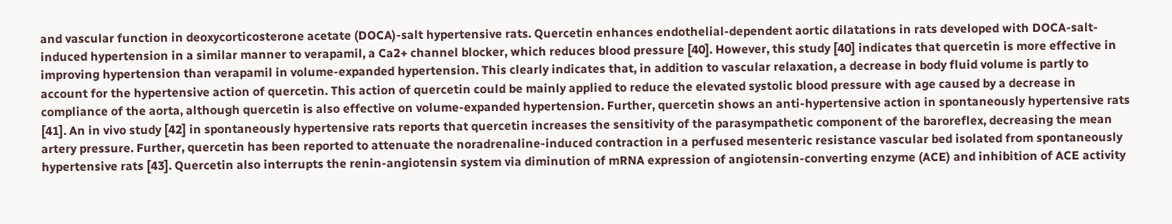and vascular function in deoxycorticosterone acetate (DOCA)-salt hypertensive rats. Quercetin enhances endothelial-dependent aortic dilatations in rats developed with DOCA-salt-induced hypertension in a similar manner to verapamil, a Ca2+ channel blocker, which reduces blood pressure [40]. However, this study [40] indicates that quercetin is more effective in improving hypertension than verapamil in volume-expanded hypertension. This clearly indicates that, in addition to vascular relaxation, a decrease in body fluid volume is partly to account for the hypertensive action of quercetin. This action of quercetin could be mainly applied to reduce the elevated systolic blood pressure with age caused by a decrease in compliance of the aorta, although quercetin is also effective on volume-expanded hypertension. Further, quercetin shows an anti-hypertensive action in spontaneously hypertensive rats [41]. An in vivo study [42] in spontaneously hypertensive rats reports that quercetin increases the sensitivity of the parasympathetic component of the baroreflex, decreasing the mean artery pressure. Further, quercetin has been reported to attenuate the noradrenaline-induced contraction in a perfused mesenteric resistance vascular bed isolated from spontaneously hypertensive rats [43]. Quercetin also interrupts the renin-angiotensin system via diminution of mRNA expression of angiotensin-converting enzyme (ACE) and inhibition of ACE activity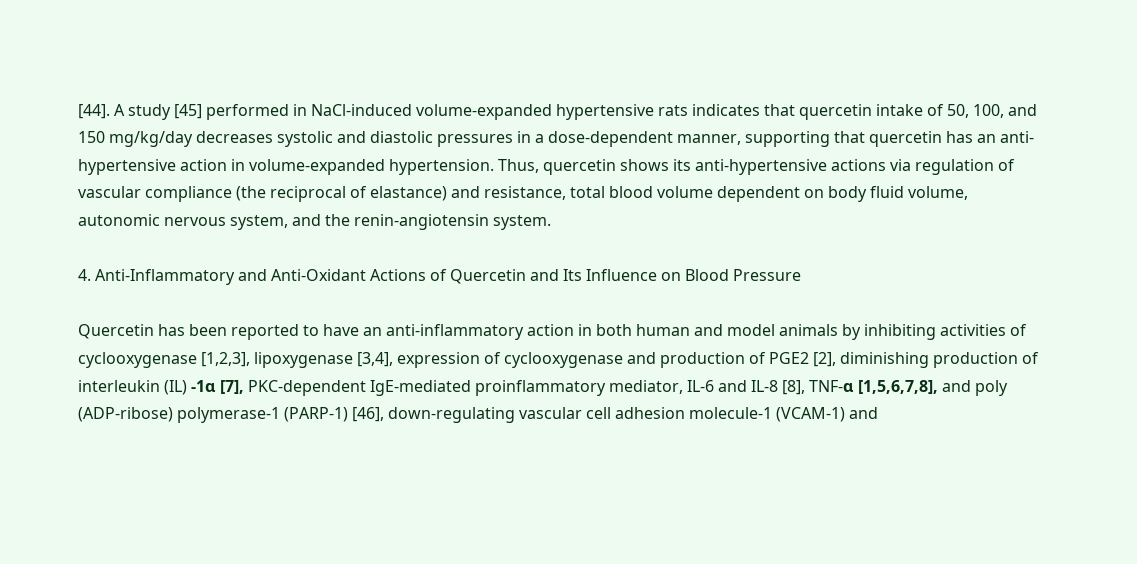[44]. A study [45] performed in NaCl-induced volume-expanded hypertensive rats indicates that quercetin intake of 50, 100, and 150 mg/kg/day decreases systolic and diastolic pressures in a dose-dependent manner, supporting that quercetin has an anti-hypertensive action in volume-expanded hypertension. Thus, quercetin shows its anti-hypertensive actions via regulation of vascular compliance (the reciprocal of elastance) and resistance, total blood volume dependent on body fluid volume, autonomic nervous system, and the renin-angiotensin system.

4. Anti-Inflammatory and Anti-Oxidant Actions of Quercetin and Its Influence on Blood Pressure

Quercetin has been reported to have an anti-inflammatory action in both human and model animals by inhibiting activities of cyclooxygenase [1,2,3], lipoxygenase [3,4], expression of cyclooxygenase and production of PGE2 [2], diminishing production of interleukin (IL) -1α [7], PKC-dependent IgE-mediated proinflammatory mediator, IL-6 and IL-8 [8], TNF-α [1,5,6,7,8], and poly (ADP-ribose) polymerase-1 (PARP-1) [46], down-regulating vascular cell adhesion molecule-1 (VCAM-1) and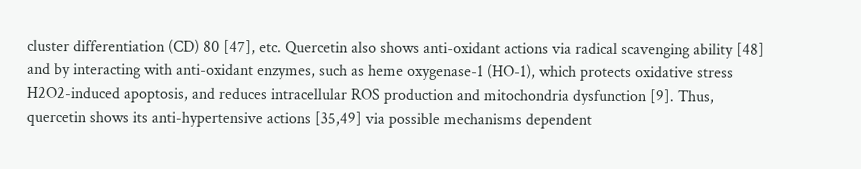cluster differentiation (CD) 80 [47], etc. Quercetin also shows anti-oxidant actions via radical scavenging ability [48] and by interacting with anti-oxidant enzymes, such as heme oxygenase-1 (HO-1), which protects oxidative stress H2O2-induced apoptosis, and reduces intracellular ROS production and mitochondria dysfunction [9]. Thus, quercetin shows its anti-hypertensive actions [35,49] via possible mechanisms dependent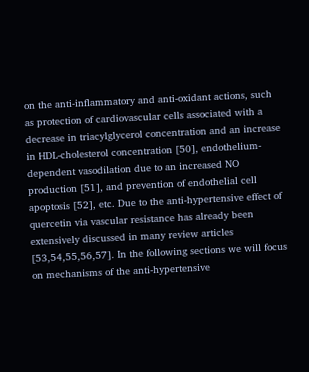on the anti-inflammatory and anti-oxidant actions, such as protection of cardiovascular cells associated with a decrease in triacylglycerol concentration and an increase in HDL-cholesterol concentration [50], endothelium-dependent vasodilation due to an increased NO production [51], and prevention of endothelial cell apoptosis [52], etc. Due to the anti-hypertensive effect of quercetin via vascular resistance has already been extensively discussed in many review articles [53,54,55,56,57]. In the following sections we will focus on mechanisms of the anti-hypertensive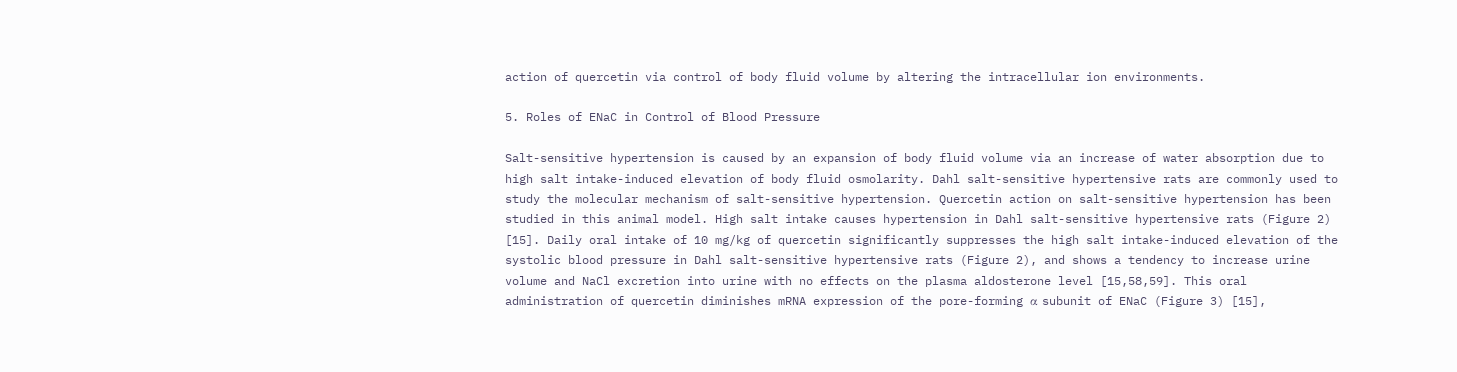action of quercetin via control of body fluid volume by altering the intracellular ion environments.

5. Roles of ENaC in Control of Blood Pressure

Salt-sensitive hypertension is caused by an expansion of body fluid volume via an increase of water absorption due to high salt intake-induced elevation of body fluid osmolarity. Dahl salt-sensitive hypertensive rats are commonly used to study the molecular mechanism of salt-sensitive hypertension. Quercetin action on salt-sensitive hypertension has been studied in this animal model. High salt intake causes hypertension in Dahl salt-sensitive hypertensive rats (Figure 2) [15]. Daily oral intake of 10 mg/kg of quercetin significantly suppresses the high salt intake-induced elevation of the systolic blood pressure in Dahl salt-sensitive hypertensive rats (Figure 2), and shows a tendency to increase urine volume and NaCl excretion into urine with no effects on the plasma aldosterone level [15,58,59]. This oral administration of quercetin diminishes mRNA expression of the pore-forming α subunit of ENaC (Figure 3) [15],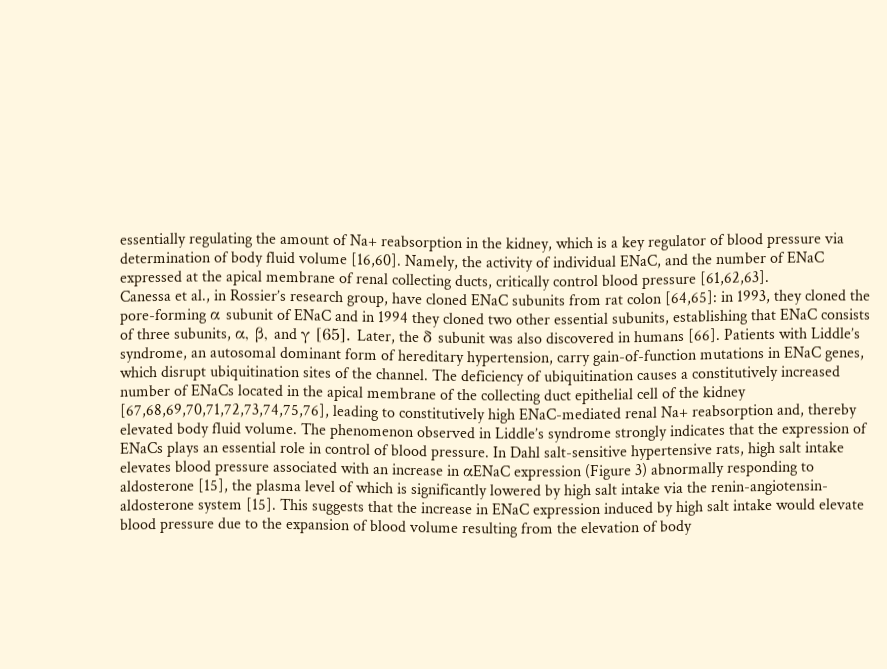essentially regulating the amount of Na+ reabsorption in the kidney, which is a key regulator of blood pressure via determination of body fluid volume [16,60]. Namely, the activity of individual ENaC, and the number of ENaC expressed at the apical membrane of renal collecting ducts, critically control blood pressure [61,62,63].
Canessa et al., in Rossier’s research group, have cloned ENaC subunits from rat colon [64,65]: in 1993, they cloned the pore-forming α subunit of ENaC and in 1994 they cloned two other essential subunits, establishing that ENaC consists of three subunits, α, β, and γ [65]. Later, the δ subunit was also discovered in humans [66]. Patients with Liddle’s syndrome, an autosomal dominant form of hereditary hypertension, carry gain-of-function mutations in ENaC genes, which disrupt ubiquitination sites of the channel. The deficiency of ubiquitination causes a constitutively increased number of ENaCs located in the apical membrane of the collecting duct epithelial cell of the kidney [67,68,69,70,71,72,73,74,75,76], leading to constitutively high ENaC-mediated renal Na+ reabsorption and, thereby elevated body fluid volume. The phenomenon observed in Liddle’s syndrome strongly indicates that the expression of ENaCs plays an essential role in control of blood pressure. In Dahl salt-sensitive hypertensive rats, high salt intake elevates blood pressure associated with an increase in αENaC expression (Figure 3) abnormally responding to aldosterone [15], the plasma level of which is significantly lowered by high salt intake via the renin-angiotensin-aldosterone system [15]. This suggests that the increase in ENaC expression induced by high salt intake would elevate blood pressure due to the expansion of blood volume resulting from the elevation of body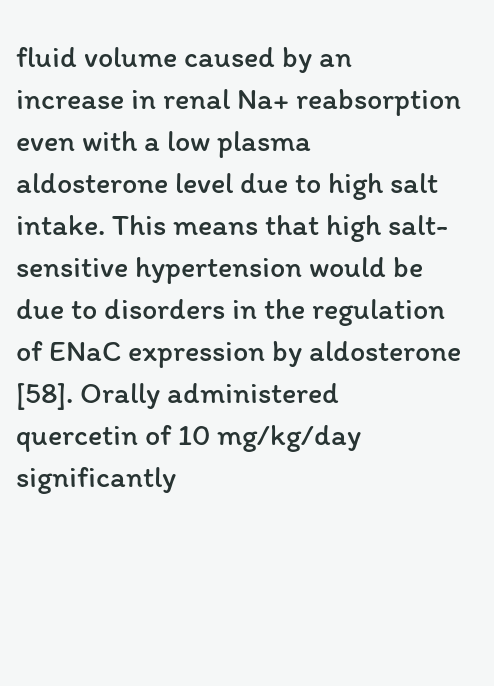fluid volume caused by an increase in renal Na+ reabsorption even with a low plasma aldosterone level due to high salt intake. This means that high salt-sensitive hypertension would be due to disorders in the regulation of ENaC expression by aldosterone [58]. Orally administered quercetin of 10 mg/kg/day significantly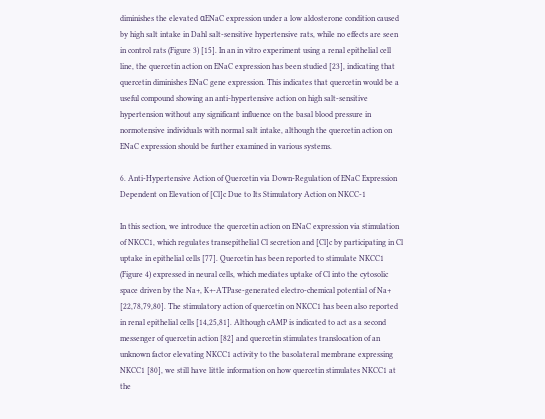diminishes the elevated αENaC expression under a low aldosterone condition caused by high salt intake in Dahl salt-sensitive hypertensive rats, while no effects are seen in control rats (Figure 3) [15]. In an in vitro experiment using a renal epithelial cell line, the quercetin action on ENaC expression has been studied [23], indicating that quercetin diminishes ENaC gene expression. This indicates that quercetin would be a useful compound showing an anti-hypertensive action on high salt-sensitive hypertension without any significant influence on the basal blood pressure in normotensive individuals with normal salt intake, although the quercetin action on ENaC expression should be further examined in various systems.

6. Anti-Hypertensive Action of Quercetin via Down-Regulation of ENaC Expression Dependent on Elevation of [Cl]c Due to Its Stimulatory Action on NKCC-1

In this section, we introduce the quercetin action on ENaC expression via stimulation of NKCC1, which regulates transepithelial Cl secretion and [Cl]c by participating in Cl uptake in epithelial cells [77]. Quercetin has been reported to stimulate NKCC1 (Figure 4) expressed in neural cells, which mediates uptake of Cl into the cytosolic space driven by the Na+, K+-ATPase-generated electro-chemical potential of Na+ [22,78,79,80]. The stimulatory action of quercetin on NKCC1 has been also reported in renal epithelial cells [14,25,81]. Although cAMP is indicated to act as a second messenger of quercetin action [82] and quercetin stimulates translocation of an unknown factor elevating NKCC1 activity to the basolateral membrane expressing NKCC1 [80], we still have little information on how quercetin stimulates NKCC1 at the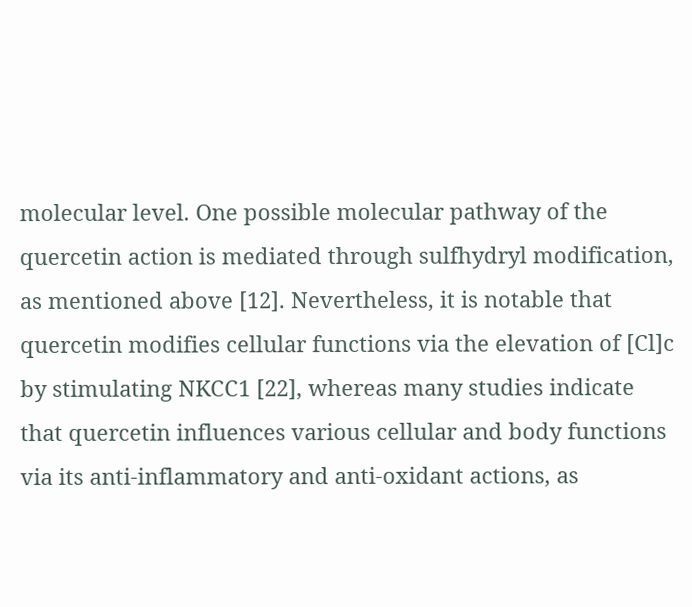molecular level. One possible molecular pathway of the quercetin action is mediated through sulfhydryl modification, as mentioned above [12]. Nevertheless, it is notable that quercetin modifies cellular functions via the elevation of [Cl]c by stimulating NKCC1 [22], whereas many studies indicate that quercetin influences various cellular and body functions via its anti-inflammatory and anti-oxidant actions, as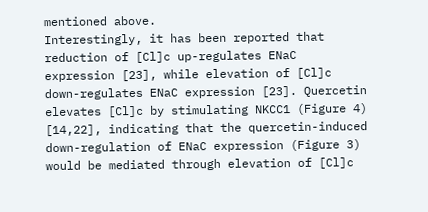mentioned above.
Interestingly, it has been reported that reduction of [Cl]c up-regulates ENaC expression [23], while elevation of [Cl]c down-regulates ENaC expression [23]. Quercetin elevates [Cl]c by stimulating NKCC1 (Figure 4) [14,22], indicating that the quercetin-induced down-regulation of ENaC expression (Figure 3) would be mediated through elevation of [Cl]c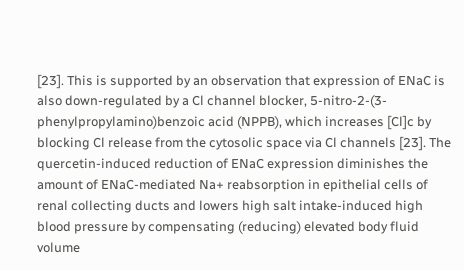[23]. This is supported by an observation that expression of ENaC is also down-regulated by a Cl channel blocker, 5-nitro-2-(3-phenylpropylamino)benzoic acid (NPPB), which increases [Cl]c by blocking Cl release from the cytosolic space via Cl channels [23]. The quercetin-induced reduction of ENaC expression diminishes the amount of ENaC-mediated Na+ reabsorption in epithelial cells of renal collecting ducts and lowers high salt intake-induced high blood pressure by compensating (reducing) elevated body fluid volume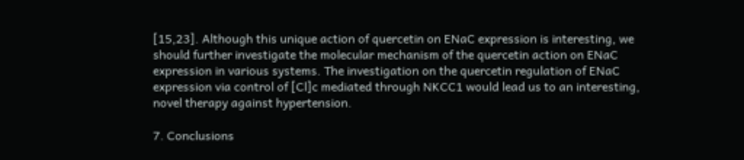[15,23]. Although this unique action of quercetin on ENaC expression is interesting, we should further investigate the molecular mechanism of the quercetin action on ENaC expression in various systems. The investigation on the quercetin regulation of ENaC expression via control of [Cl]c mediated through NKCC1 would lead us to an interesting, novel therapy against hypertension.

7. Conclusions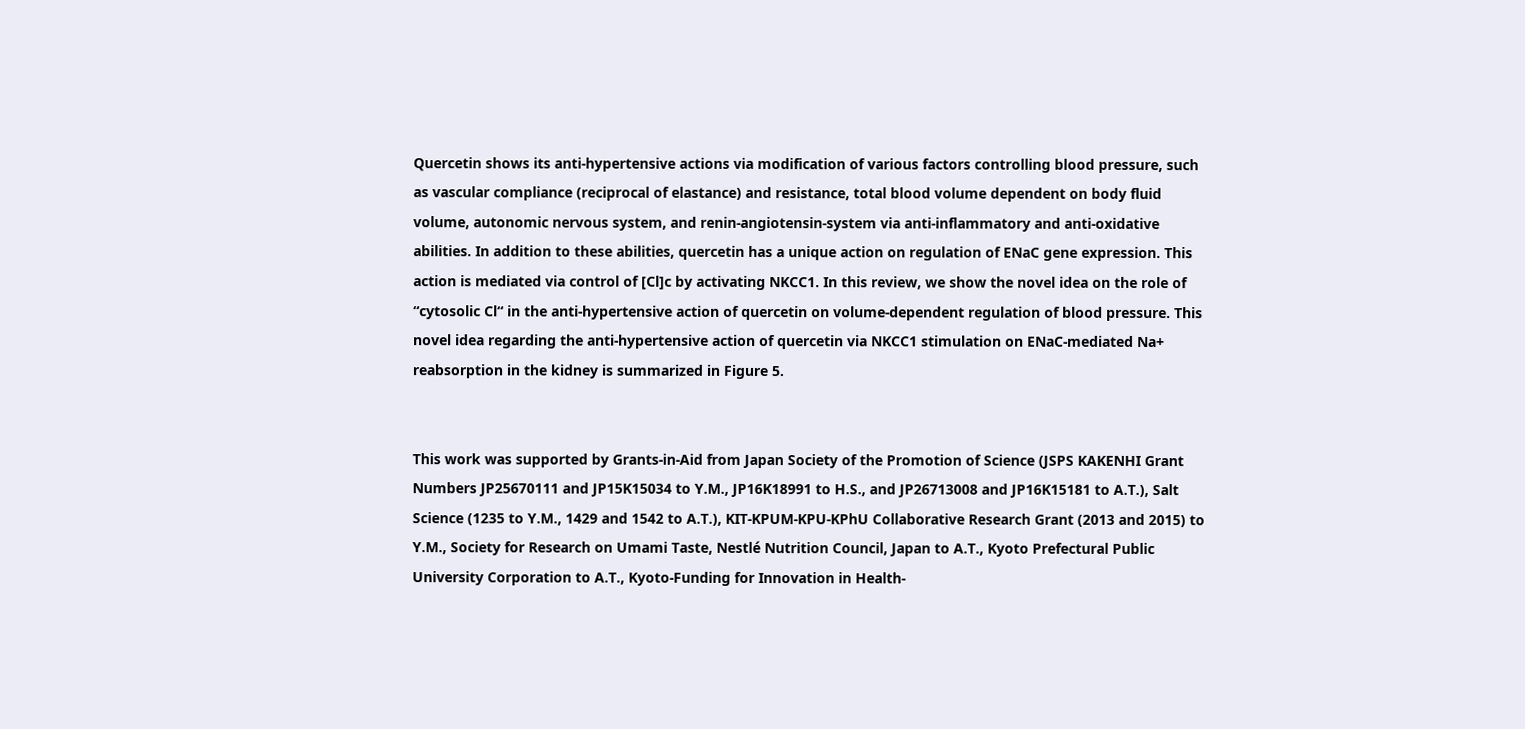Quercetin shows its anti-hypertensive actions via modification of various factors controlling blood pressure, such as vascular compliance (reciprocal of elastance) and resistance, total blood volume dependent on body fluid volume, autonomic nervous system, and renin-angiotensin-system via anti-inflammatory and anti-oxidative abilities. In addition to these abilities, quercetin has a unique action on regulation of ENaC gene expression. This action is mediated via control of [Cl]c by activating NKCC1. In this review, we show the novel idea on the role of “cytosolic Cl“ in the anti-hypertensive action of quercetin on volume-dependent regulation of blood pressure. This novel idea regarding the anti-hypertensive action of quercetin via NKCC1 stimulation on ENaC-mediated Na+ reabsorption in the kidney is summarized in Figure 5.


This work was supported by Grants-in-Aid from Japan Society of the Promotion of Science (JSPS KAKENHI Grant Numbers JP25670111 and JP15K15034 to Y.M., JP16K18991 to H.S., and JP26713008 and JP16K15181 to A.T.), Salt Science (1235 to Y.M., 1429 and 1542 to A.T.), KIT-KPUM-KPU-KPhU Collaborative Research Grant (2013 and 2015) to Y.M., Society for Research on Umami Taste, Nestlé Nutrition Council, Japan to A.T., Kyoto Prefectural Public University Corporation to A.T., Kyoto-Funding for Innovation in Health-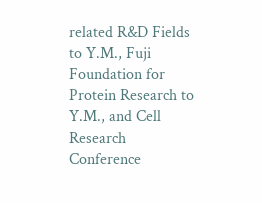related R&D Fields to Y.M., Fuji Foundation for Protein Research to Y.M., and Cell Research Conference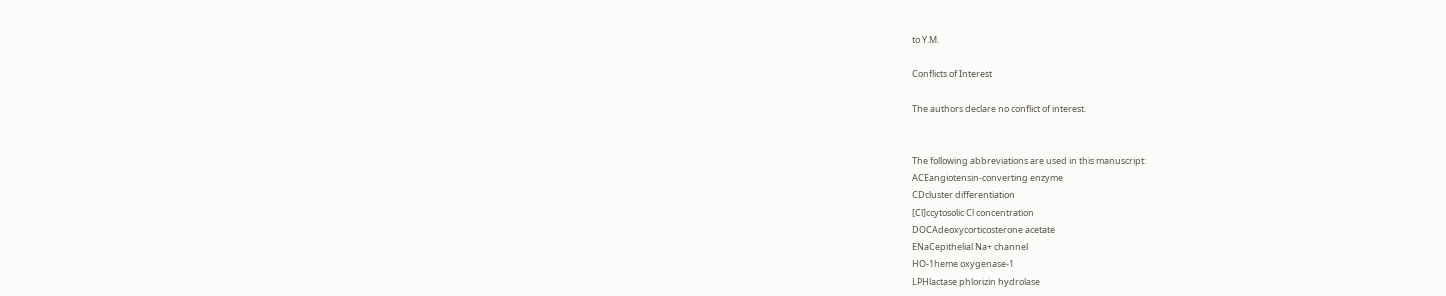to Y.M.

Conflicts of Interest

The authors declare no conflict of interest.


The following abbreviations are used in this manuscript:
ACEangiotensin-converting enzyme
CDcluster differentiation
[Cl]ccytosolic Cl concentration
DOCAdeoxycorticosterone acetate
ENaCepithelial Na+ channel
HO-1heme oxygenase-1
LPHlactase phlorizin hydrolase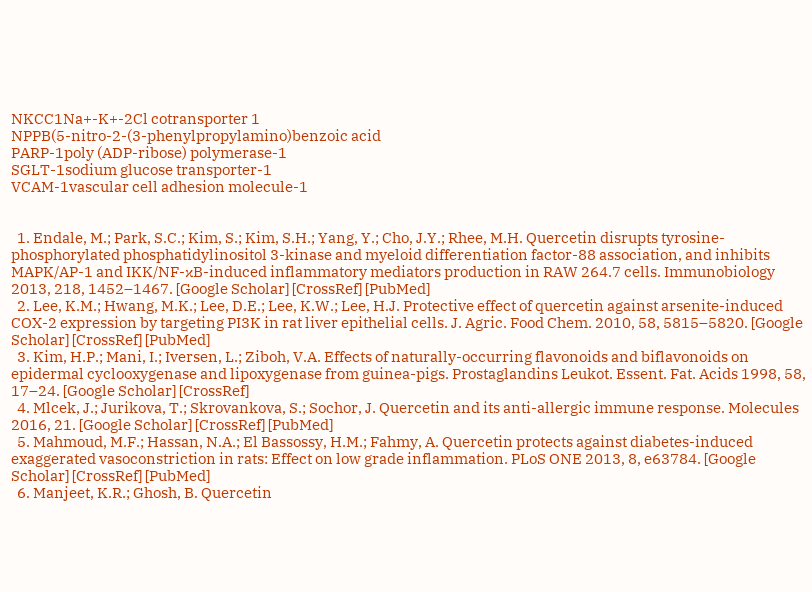NKCC1Na+-K+-2Cl cotransporter 1
NPPB(5-nitro-2-(3-phenylpropylamino)benzoic acid
PARP-1poly (ADP-ribose) polymerase-1
SGLT-1sodium glucose transporter-1
VCAM-1vascular cell adhesion molecule-1


  1. Endale, M.; Park, S.C.; Kim, S.; Kim, S.H.; Yang, Y.; Cho, J.Y.; Rhee, M.H. Quercetin disrupts tyrosine-phosphorylated phosphatidylinositol 3-kinase and myeloid differentiation factor-88 association, and inhibits MAPK/AP-1 and IKK/NF-κB-induced inflammatory mediators production in RAW 264.7 cells. Immunobiology 2013, 218, 1452–1467. [Google Scholar] [CrossRef] [PubMed]
  2. Lee, K.M.; Hwang, M.K.; Lee, D.E.; Lee, K.W.; Lee, H.J. Protective effect of quercetin against arsenite-induced COX-2 expression by targeting PI3K in rat liver epithelial cells. J. Agric. Food Chem. 2010, 58, 5815–5820. [Google Scholar] [CrossRef] [PubMed]
  3. Kim, H.P.; Mani, I.; Iversen, L.; Ziboh, V.A. Effects of naturally-occurring flavonoids and biflavonoids on epidermal cyclooxygenase and lipoxygenase from guinea-pigs. Prostaglandins Leukot. Essent. Fat. Acids 1998, 58, 17–24. [Google Scholar] [CrossRef]
  4. Mlcek, J.; Jurikova, T.; Skrovankova, S.; Sochor, J. Quercetin and its anti-allergic immune response. Molecules 2016, 21. [Google Scholar] [CrossRef] [PubMed]
  5. Mahmoud, M.F.; Hassan, N.A.; El Bassossy, H.M.; Fahmy, A. Quercetin protects against diabetes-induced exaggerated vasoconstriction in rats: Effect on low grade inflammation. PLoS ONE 2013, 8, e63784. [Google Scholar] [CrossRef] [PubMed]
  6. Manjeet, K.R.; Ghosh, B. Quercetin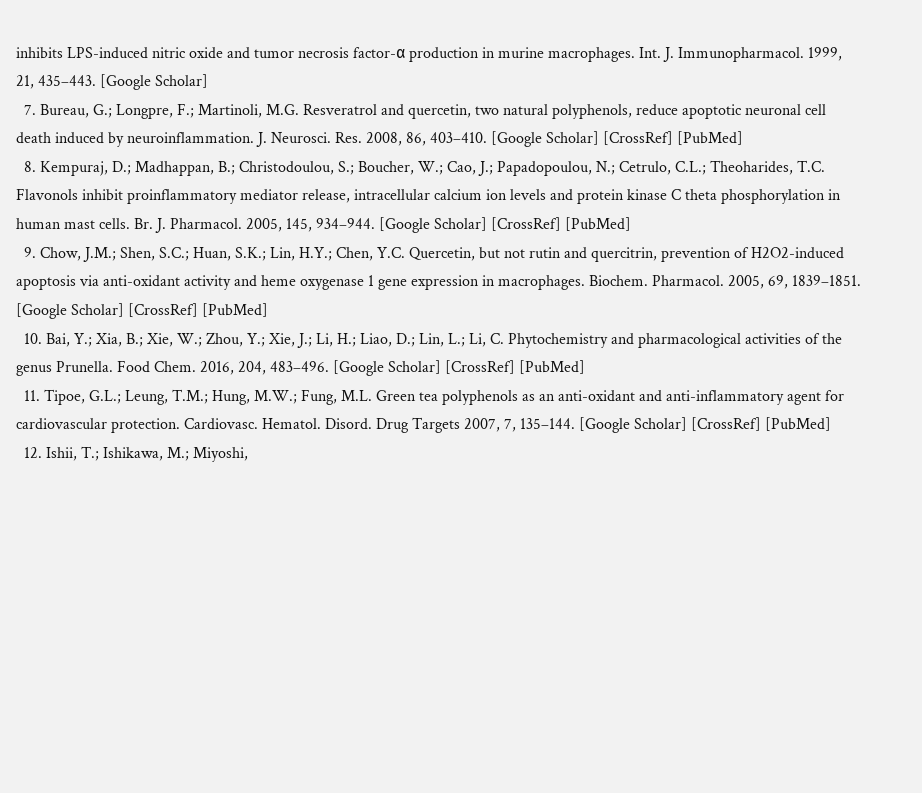inhibits LPS-induced nitric oxide and tumor necrosis factor-α production in murine macrophages. Int. J. Immunopharmacol. 1999, 21, 435–443. [Google Scholar]
  7. Bureau, G.; Longpre, F.; Martinoli, M.G. Resveratrol and quercetin, two natural polyphenols, reduce apoptotic neuronal cell death induced by neuroinflammation. J. Neurosci. Res. 2008, 86, 403–410. [Google Scholar] [CrossRef] [PubMed]
  8. Kempuraj, D.; Madhappan, B.; Christodoulou, S.; Boucher, W.; Cao, J.; Papadopoulou, N.; Cetrulo, C.L.; Theoharides, T.C. Flavonols inhibit proinflammatory mediator release, intracellular calcium ion levels and protein kinase C theta phosphorylation in human mast cells. Br. J. Pharmacol. 2005, 145, 934–944. [Google Scholar] [CrossRef] [PubMed]
  9. Chow, J.M.; Shen, S.C.; Huan, S.K.; Lin, H.Y.; Chen, Y.C. Quercetin, but not rutin and quercitrin, prevention of H2O2-induced apoptosis via anti-oxidant activity and heme oxygenase 1 gene expression in macrophages. Biochem. Pharmacol. 2005, 69, 1839–1851. [Google Scholar] [CrossRef] [PubMed]
  10. Bai, Y.; Xia, B.; Xie, W.; Zhou, Y.; Xie, J.; Li, H.; Liao, D.; Lin, L.; Li, C. Phytochemistry and pharmacological activities of the genus Prunella. Food Chem. 2016, 204, 483–496. [Google Scholar] [CrossRef] [PubMed]
  11. Tipoe, G.L.; Leung, T.M.; Hung, M.W.; Fung, M.L. Green tea polyphenols as an anti-oxidant and anti-inflammatory agent for cardiovascular protection. Cardiovasc. Hematol. Disord. Drug Targets 2007, 7, 135–144. [Google Scholar] [CrossRef] [PubMed]
  12. Ishii, T.; Ishikawa, M.; Miyoshi,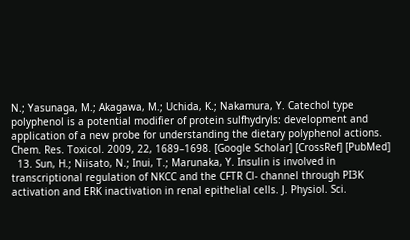N.; Yasunaga, M.; Akagawa, M.; Uchida, K.; Nakamura, Y. Catechol type polyphenol is a potential modifier of protein sulfhydryls: development and application of a new probe for understanding the dietary polyphenol actions. Chem. Res. Toxicol. 2009, 22, 1689–1698. [Google Scholar] [CrossRef] [PubMed]
  13. Sun, H.; Niisato, N.; Inui, T.; Marunaka, Y. Insulin is involved in transcriptional regulation of NKCC and the CFTR Cl- channel through PI3K activation and ERK inactivation in renal epithelial cells. J. Physiol. Sci.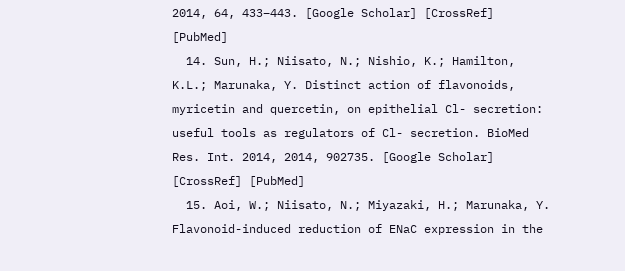2014, 64, 433–443. [Google Scholar] [CrossRef] [PubMed]
  14. Sun, H.; Niisato, N.; Nishio, K.; Hamilton, K.L.; Marunaka, Y. Distinct action of flavonoids, myricetin and quercetin, on epithelial Cl- secretion: useful tools as regulators of Cl- secretion. BioMed Res. Int. 2014, 2014, 902735. [Google Scholar] [CrossRef] [PubMed]
  15. Aoi, W.; Niisato, N.; Miyazaki, H.; Marunaka, Y. Flavonoid-induced reduction of ENaC expression in the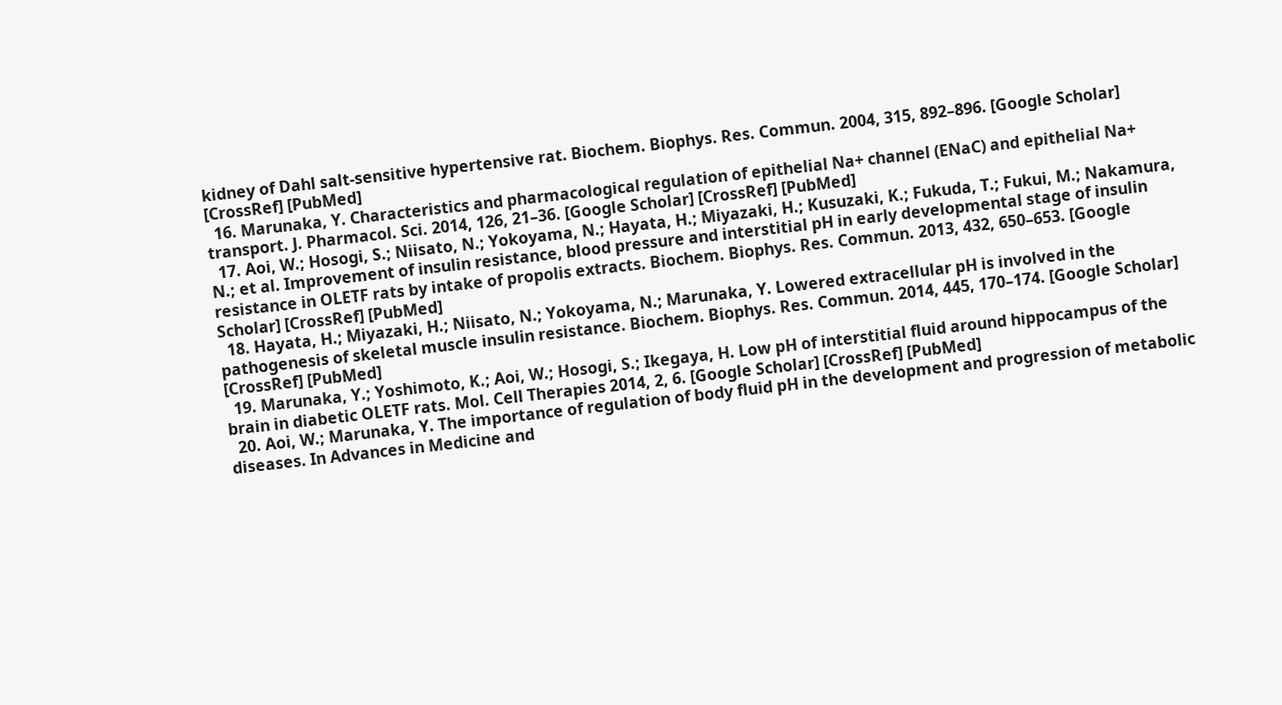kidney of Dahl salt-sensitive hypertensive rat. Biochem. Biophys. Res. Commun. 2004, 315, 892–896. [Google Scholar] [CrossRef] [PubMed]
  16. Marunaka, Y. Characteristics and pharmacological regulation of epithelial Na+ channel (ENaC) and epithelial Na+ transport. J. Pharmacol. Sci. 2014, 126, 21–36. [Google Scholar] [CrossRef] [PubMed]
  17. Aoi, W.; Hosogi, S.; Niisato, N.; Yokoyama, N.; Hayata, H.; Miyazaki, H.; Kusuzaki, K.; Fukuda, T.; Fukui, M.; Nakamura, N.; et al. Improvement of insulin resistance, blood pressure and interstitial pH in early developmental stage of insulin resistance in OLETF rats by intake of propolis extracts. Biochem. Biophys. Res. Commun. 2013, 432, 650–653. [Google Scholar] [CrossRef] [PubMed]
  18. Hayata, H.; Miyazaki, H.; Niisato, N.; Yokoyama, N.; Marunaka, Y. Lowered extracellular pH is involved in the pathogenesis of skeletal muscle insulin resistance. Biochem. Biophys. Res. Commun. 2014, 445, 170–174. [Google Scholar] [CrossRef] [PubMed]
  19. Marunaka, Y.; Yoshimoto, K.; Aoi, W.; Hosogi, S.; Ikegaya, H. Low pH of interstitial fluid around hippocampus of the brain in diabetic OLETF rats. Mol. Cell Therapies 2014, 2, 6. [Google Scholar] [CrossRef] [PubMed]
  20. Aoi, W.; Marunaka, Y. The importance of regulation of body fluid pH in the development and progression of metabolic diseases. In Advances in Medicine and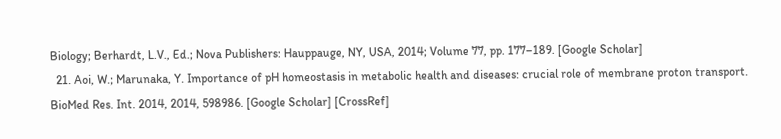Biology; Berhardt, L.V., Ed.; Nova Publishers: Hauppauge, NY, USA, 2014; Volume 77, pp. 177–189. [Google Scholar]
  21. Aoi, W.; Marunaka, Y. Importance of pH homeostasis in metabolic health and diseases: crucial role of membrane proton transport. BioMed Res. Int. 2014, 2014, 598986. [Google Scholar] [CrossRef]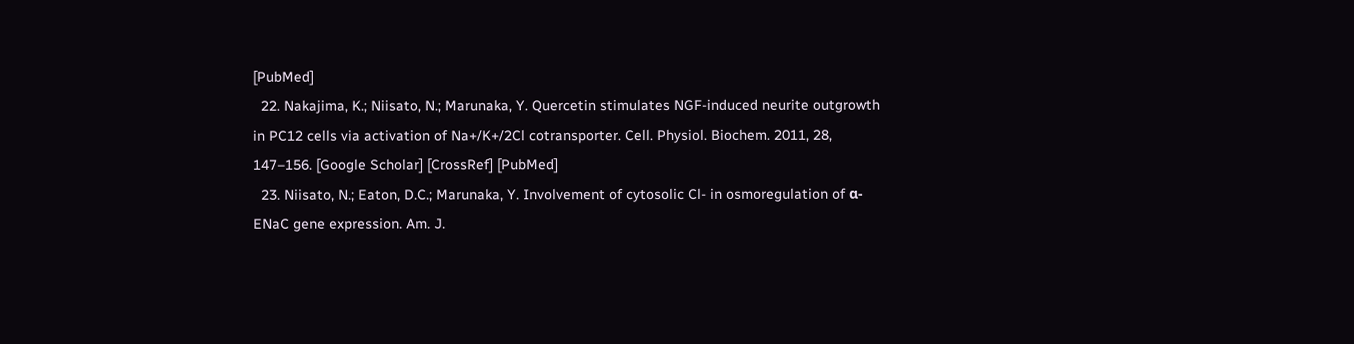[PubMed]
  22. Nakajima, K.; Niisato, N.; Marunaka, Y. Quercetin stimulates NGF-induced neurite outgrowth in PC12 cells via activation of Na+/K+/2Cl cotransporter. Cell. Physiol. Biochem. 2011, 28, 147–156. [Google Scholar] [CrossRef] [PubMed]
  23. Niisato, N.; Eaton, D.C.; Marunaka, Y. Involvement of cytosolic Cl- in osmoregulation of α-ENaC gene expression. Am. J.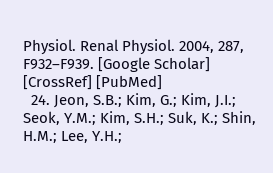Physiol. Renal Physiol. 2004, 287, F932–F939. [Google Scholar] [CrossRef] [PubMed]
  24. Jeon, S.B.; Kim, G.; Kim, J.I.; Seok, Y.M.; Kim, S.H.; Suk, K.; Shin, H.M.; Lee, Y.H.;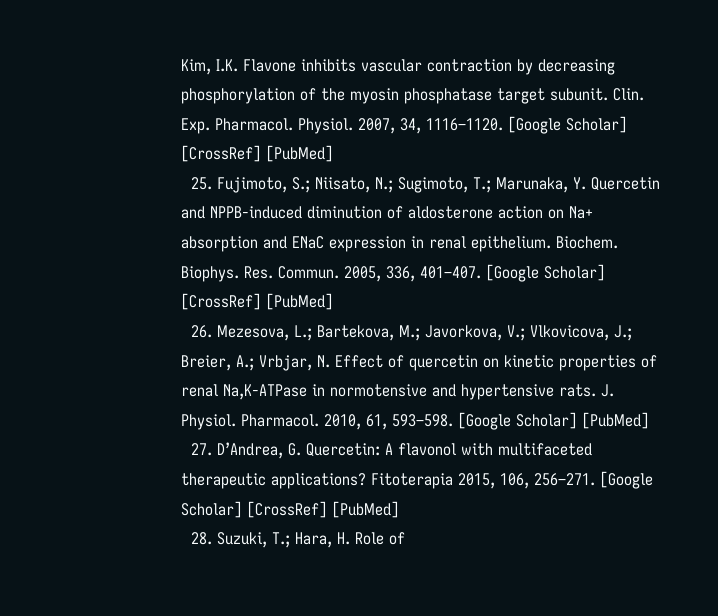Kim, I.K. Flavone inhibits vascular contraction by decreasing phosphorylation of the myosin phosphatase target subunit. Clin. Exp. Pharmacol. Physiol. 2007, 34, 1116–1120. [Google Scholar] [CrossRef] [PubMed]
  25. Fujimoto, S.; Niisato, N.; Sugimoto, T.; Marunaka, Y. Quercetin and NPPB-induced diminution of aldosterone action on Na+ absorption and ENaC expression in renal epithelium. Biochem. Biophys. Res. Commun. 2005, 336, 401–407. [Google Scholar] [CrossRef] [PubMed]
  26. Mezesova, L.; Bartekova, M.; Javorkova, V.; Vlkovicova, J.; Breier, A.; Vrbjar, N. Effect of quercetin on kinetic properties of renal Na,K-ATPase in normotensive and hypertensive rats. J. Physiol. Pharmacol. 2010, 61, 593–598. [Google Scholar] [PubMed]
  27. D’Andrea, G. Quercetin: A flavonol with multifaceted therapeutic applications? Fitoterapia 2015, 106, 256–271. [Google Scholar] [CrossRef] [PubMed]
  28. Suzuki, T.; Hara, H. Role of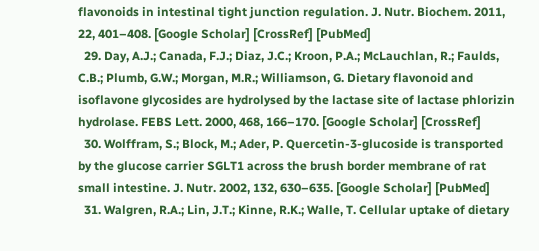flavonoids in intestinal tight junction regulation. J. Nutr. Biochem. 2011, 22, 401–408. [Google Scholar] [CrossRef] [PubMed]
  29. Day, A.J.; Canada, F.J.; Diaz, J.C.; Kroon, P.A.; McLauchlan, R.; Faulds, C.B.; Plumb, G.W.; Morgan, M.R.; Williamson, G. Dietary flavonoid and isoflavone glycosides are hydrolysed by the lactase site of lactase phlorizin hydrolase. FEBS Lett. 2000, 468, 166–170. [Google Scholar] [CrossRef]
  30. Wolffram, S.; Block, M.; Ader, P. Quercetin-3-glucoside is transported by the glucose carrier SGLT1 across the brush border membrane of rat small intestine. J. Nutr. 2002, 132, 630–635. [Google Scholar] [PubMed]
  31. Walgren, R.A.; Lin, J.T.; Kinne, R.K.; Walle, T. Cellular uptake of dietary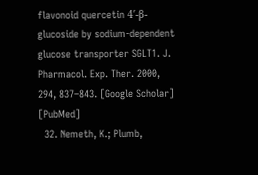flavonoid quercetin 4′-β-glucoside by sodium-dependent glucose transporter SGLT1. J. Pharmacol. Exp. Ther. 2000, 294, 837–843. [Google Scholar] [PubMed]
  32. Nemeth, K.; Plumb,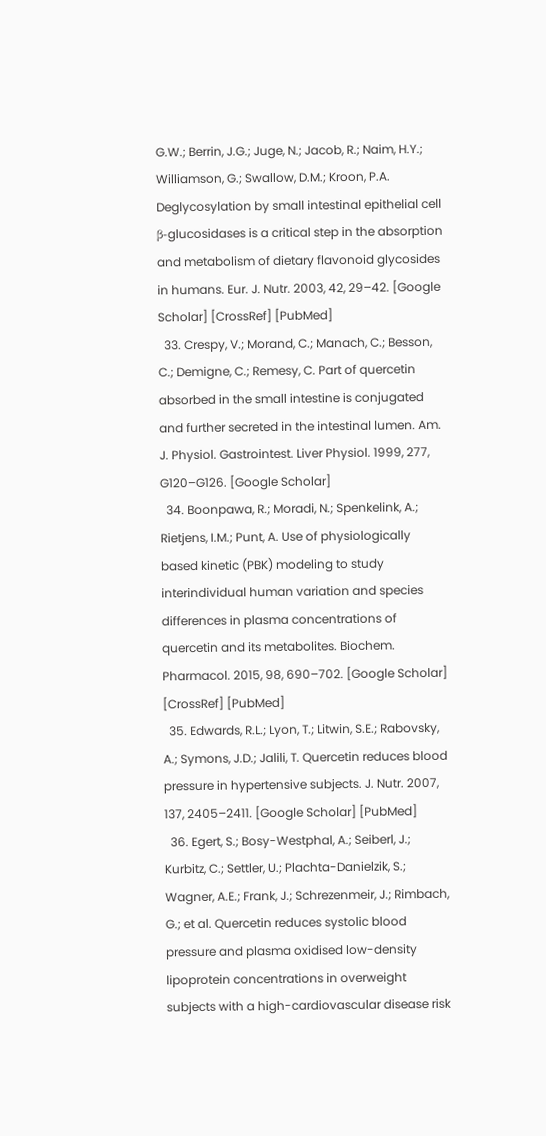G.W.; Berrin, J.G.; Juge, N.; Jacob, R.; Naim, H.Y.; Williamson, G.; Swallow, D.M.; Kroon, P.A. Deglycosylation by small intestinal epithelial cell β-glucosidases is a critical step in the absorption and metabolism of dietary flavonoid glycosides in humans. Eur. J. Nutr. 2003, 42, 29–42. [Google Scholar] [CrossRef] [PubMed]
  33. Crespy, V.; Morand, C.; Manach, C.; Besson, C.; Demigne, C.; Remesy, C. Part of quercetin absorbed in the small intestine is conjugated and further secreted in the intestinal lumen. Am. J. Physiol. Gastrointest. Liver Physiol. 1999, 277, G120–G126. [Google Scholar]
  34. Boonpawa, R.; Moradi, N.; Spenkelink, A.; Rietjens, I.M.; Punt, A. Use of physiologically based kinetic (PBK) modeling to study interindividual human variation and species differences in plasma concentrations of quercetin and its metabolites. Biochem. Pharmacol. 2015, 98, 690–702. [Google Scholar] [CrossRef] [PubMed]
  35. Edwards, R.L.; Lyon, T.; Litwin, S.E.; Rabovsky, A.; Symons, J.D.; Jalili, T. Quercetin reduces blood pressure in hypertensive subjects. J. Nutr. 2007, 137, 2405–2411. [Google Scholar] [PubMed]
  36. Egert, S.; Bosy-Westphal, A.; Seiberl, J.; Kurbitz, C.; Settler, U.; Plachta-Danielzik, S.; Wagner, A.E.; Frank, J.; Schrezenmeir, J.; Rimbach, G.; et al. Quercetin reduces systolic blood pressure and plasma oxidised low-density lipoprotein concentrations in overweight subjects with a high-cardiovascular disease risk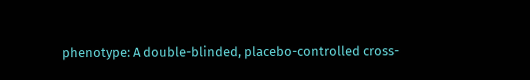phenotype: A double-blinded, placebo-controlled cross-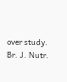over study. Br. J. Nutr.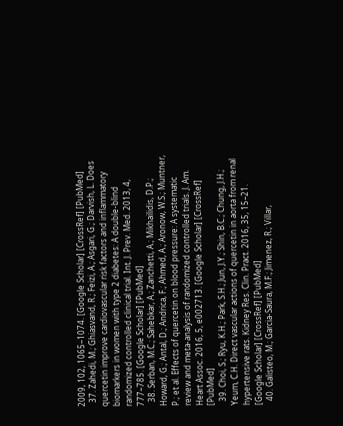2009, 102, 1065–1074. [Google Scholar] [CrossRef] [PubMed]
  37. Zahedi, M.; Ghiasvand, R.; Feizi, A.; Asgari, G.; Darvish, L. Does quercetin improve cardiovascular risk factors and inflammatory biomarkers in women with type 2 diabetes: A double-blind randomized controlled clinical trial. Int. J. Prev. Med. 2013, 4, 777–785. [Google Scholar] [PubMed]
  38. Serban, M.C.; Sahebkar, A.; Zanchetti, A.; Mikhailidis, D.P.; Howard, G.; Antal, D.; Andrica, F.; Ahmed, A.; Aronow, W.S.; Muntner, P.; et al. Effects of quercetin on blood pressure: A systematic review and meta-analysis of randomized controlled trials. J. Am. Heart Assoc. 2016, 5, e002713. [Google Scholar] [CrossRef] [PubMed]
  39. Choi, S.; Ryu, K.H.; Park, S.H.; Jun, J.Y.; Shin, B.C.; Chung, J.H.; Yeum, C.H. Direct vascular actions of quercetin in aorta from renal hypertensive rats. Kidney Res. Clin. Pract. 2016, 35, 15–21. [Google Scholar] [CrossRef] [PubMed]
  40. Galisteo, M.; Garcia-Saura, M.F.; Jimenez, R.; Villar,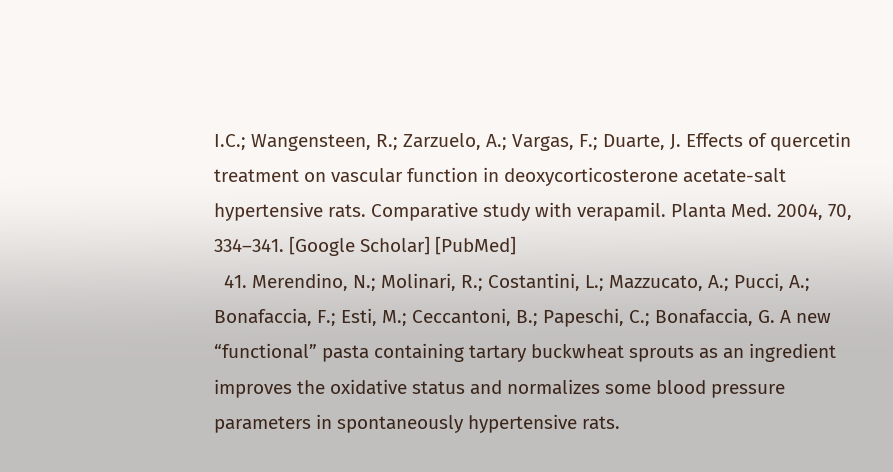I.C.; Wangensteen, R.; Zarzuelo, A.; Vargas, F.; Duarte, J. Effects of quercetin treatment on vascular function in deoxycorticosterone acetate-salt hypertensive rats. Comparative study with verapamil. Planta Med. 2004, 70, 334–341. [Google Scholar] [PubMed]
  41. Merendino, N.; Molinari, R.; Costantini, L.; Mazzucato, A.; Pucci, A.; Bonafaccia, F.; Esti, M.; Ceccantoni, B.; Papeschi, C.; Bonafaccia, G. A new “functional” pasta containing tartary buckwheat sprouts as an ingredient improves the oxidative status and normalizes some blood pressure parameters in spontaneously hypertensive rats.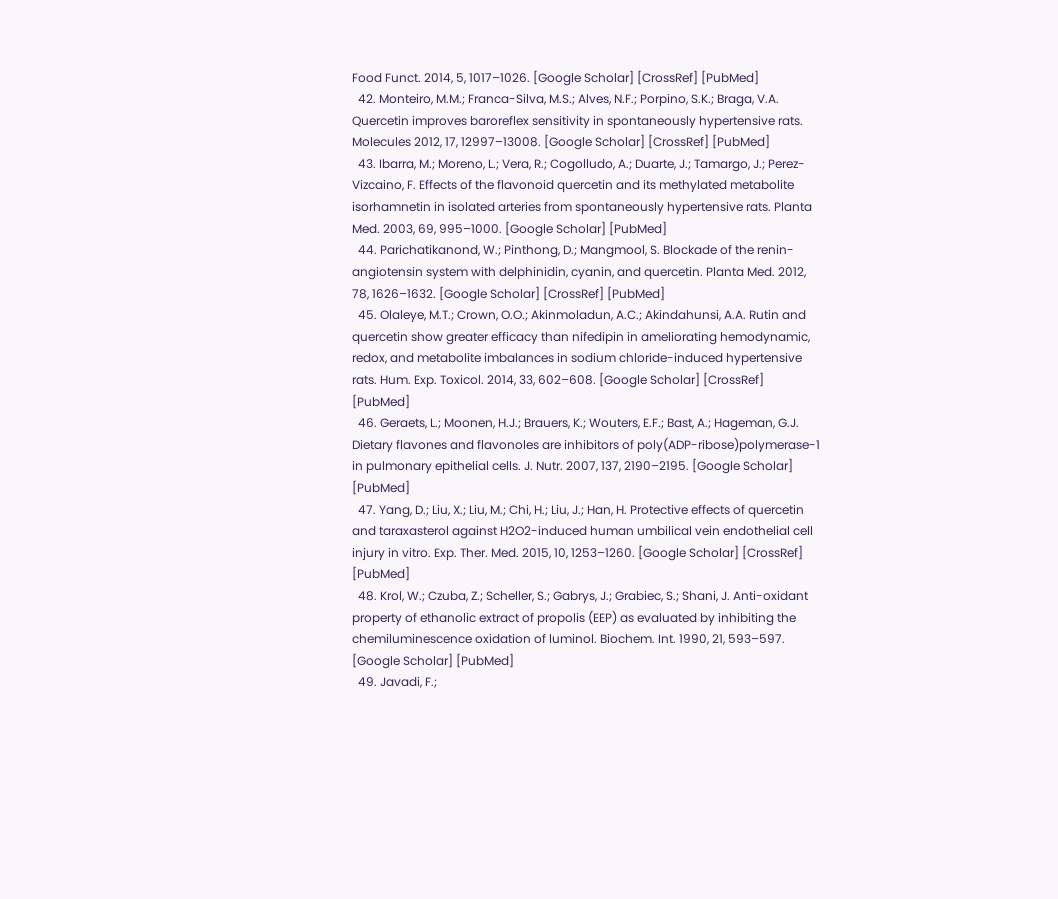Food Funct. 2014, 5, 1017–1026. [Google Scholar] [CrossRef] [PubMed]
  42. Monteiro, M.M.; Franca-Silva, M.S.; Alves, N.F.; Porpino, S.K.; Braga, V.A. Quercetin improves baroreflex sensitivity in spontaneously hypertensive rats. Molecules 2012, 17, 12997–13008. [Google Scholar] [CrossRef] [PubMed]
  43. Ibarra, M.; Moreno, L.; Vera, R.; Cogolludo, A.; Duarte, J.; Tamargo, J.; Perez-Vizcaino, F. Effects of the flavonoid quercetin and its methylated metabolite isorhamnetin in isolated arteries from spontaneously hypertensive rats. Planta Med. 2003, 69, 995–1000. [Google Scholar] [PubMed]
  44. Parichatikanond, W.; Pinthong, D.; Mangmool, S. Blockade of the renin-angiotensin system with delphinidin, cyanin, and quercetin. Planta Med. 2012, 78, 1626–1632. [Google Scholar] [CrossRef] [PubMed]
  45. Olaleye, M.T.; Crown, O.O.; Akinmoladun, A.C.; Akindahunsi, A.A. Rutin and quercetin show greater efficacy than nifedipin in ameliorating hemodynamic, redox, and metabolite imbalances in sodium chloride-induced hypertensive rats. Hum. Exp. Toxicol. 2014, 33, 602–608. [Google Scholar] [CrossRef] [PubMed]
  46. Geraets, L.; Moonen, H.J.; Brauers, K.; Wouters, E.F.; Bast, A.; Hageman, G.J. Dietary flavones and flavonoles are inhibitors of poly(ADP-ribose)polymerase-1 in pulmonary epithelial cells. J. Nutr. 2007, 137, 2190–2195. [Google Scholar] [PubMed]
  47. Yang, D.; Liu, X.; Liu, M.; Chi, H.; Liu, J.; Han, H. Protective effects of quercetin and taraxasterol against H2O2-induced human umbilical vein endothelial cell injury in vitro. Exp. Ther. Med. 2015, 10, 1253–1260. [Google Scholar] [CrossRef] [PubMed]
  48. Krol, W.; Czuba, Z.; Scheller, S.; Gabrys, J.; Grabiec, S.; Shani, J. Anti-oxidant property of ethanolic extract of propolis (EEP) as evaluated by inhibiting the chemiluminescence oxidation of luminol. Biochem. Int. 1990, 21, 593–597. [Google Scholar] [PubMed]
  49. Javadi, F.;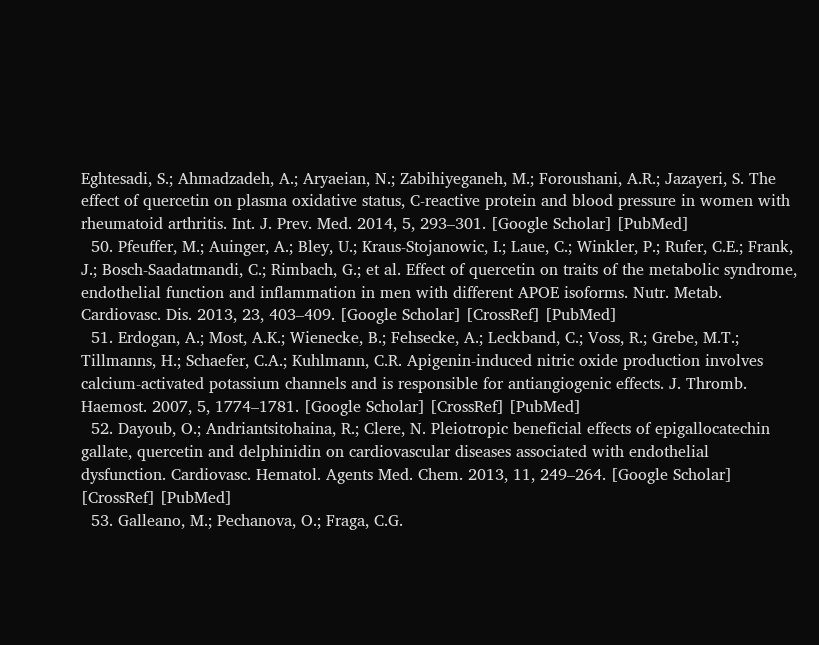Eghtesadi, S.; Ahmadzadeh, A.; Aryaeian, N.; Zabihiyeganeh, M.; Foroushani, A.R.; Jazayeri, S. The effect of quercetin on plasma oxidative status, C-reactive protein and blood pressure in women with rheumatoid arthritis. Int. J. Prev. Med. 2014, 5, 293–301. [Google Scholar] [PubMed]
  50. Pfeuffer, M.; Auinger, A.; Bley, U.; Kraus-Stojanowic, I.; Laue, C.; Winkler, P.; Rufer, C.E.; Frank, J.; Bosch-Saadatmandi, C.; Rimbach, G.; et al. Effect of quercetin on traits of the metabolic syndrome, endothelial function and inflammation in men with different APOE isoforms. Nutr. Metab. Cardiovasc. Dis. 2013, 23, 403–409. [Google Scholar] [CrossRef] [PubMed]
  51. Erdogan, A.; Most, A.K.; Wienecke, B.; Fehsecke, A.; Leckband, C.; Voss, R.; Grebe, M.T.; Tillmanns, H.; Schaefer, C.A.; Kuhlmann, C.R. Apigenin-induced nitric oxide production involves calcium-activated potassium channels and is responsible for antiangiogenic effects. J. Thromb. Haemost. 2007, 5, 1774–1781. [Google Scholar] [CrossRef] [PubMed]
  52. Dayoub, O.; Andriantsitohaina, R.; Clere, N. Pleiotropic beneficial effects of epigallocatechin gallate, quercetin and delphinidin on cardiovascular diseases associated with endothelial dysfunction. Cardiovasc. Hematol. Agents Med. Chem. 2013, 11, 249–264. [Google Scholar] [CrossRef] [PubMed]
  53. Galleano, M.; Pechanova, O.; Fraga, C.G.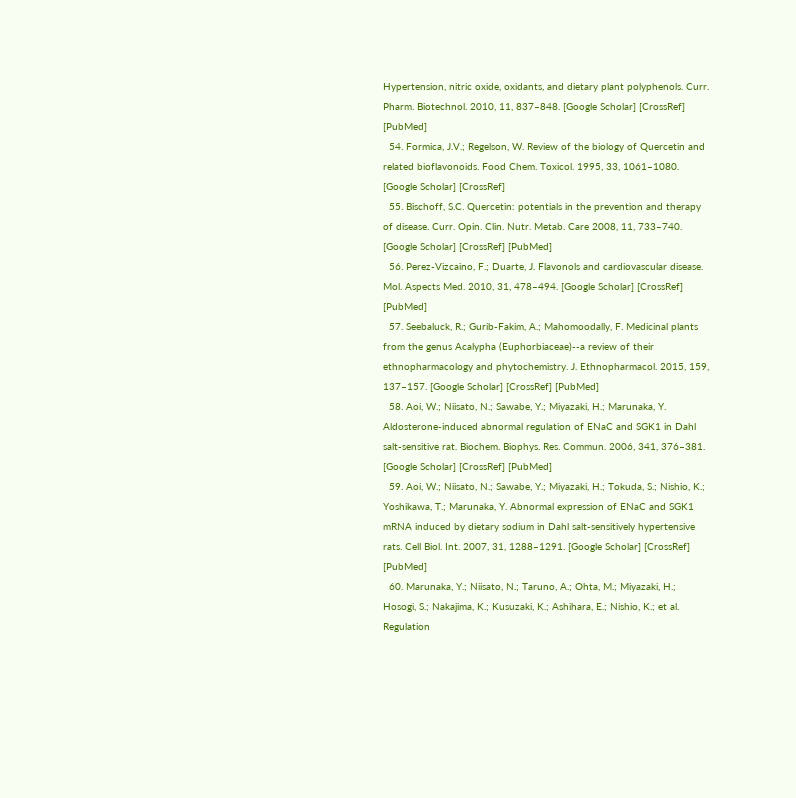Hypertension, nitric oxide, oxidants, and dietary plant polyphenols. Curr. Pharm. Biotechnol. 2010, 11, 837–848. [Google Scholar] [CrossRef] [PubMed]
  54. Formica, J.V.; Regelson, W. Review of the biology of Quercetin and related bioflavonoids. Food Chem. Toxicol. 1995, 33, 1061–1080. [Google Scholar] [CrossRef]
  55. Bischoff, S.C. Quercetin: potentials in the prevention and therapy of disease. Curr. Opin. Clin. Nutr. Metab. Care 2008, 11, 733–740. [Google Scholar] [CrossRef] [PubMed]
  56. Perez-Vizcaino, F.; Duarte, J. Flavonols and cardiovascular disease. Mol. Aspects Med. 2010, 31, 478–494. [Google Scholar] [CrossRef] [PubMed]
  57. Seebaluck, R.; Gurib-Fakim, A.; Mahomoodally, F. Medicinal plants from the genus Acalypha (Euphorbiaceae)--a review of their ethnopharmacology and phytochemistry. J. Ethnopharmacol. 2015, 159, 137–157. [Google Scholar] [CrossRef] [PubMed]
  58. Aoi, W.; Niisato, N.; Sawabe, Y.; Miyazaki, H.; Marunaka, Y. Aldosterone-induced abnormal regulation of ENaC and SGK1 in Dahl salt-sensitive rat. Biochem. Biophys. Res. Commun. 2006, 341, 376–381. [Google Scholar] [CrossRef] [PubMed]
  59. Aoi, W.; Niisato, N.; Sawabe, Y.; Miyazaki, H.; Tokuda, S.; Nishio, K.; Yoshikawa, T.; Marunaka, Y. Abnormal expression of ENaC and SGK1 mRNA induced by dietary sodium in Dahl salt-sensitively hypertensive rats. Cell Biol. Int. 2007, 31, 1288–1291. [Google Scholar] [CrossRef] [PubMed]
  60. Marunaka, Y.; Niisato, N.; Taruno, A.; Ohta, M.; Miyazaki, H.; Hosogi, S.; Nakajima, K.; Kusuzaki, K.; Ashihara, E.; Nishio, K.; et al. Regulation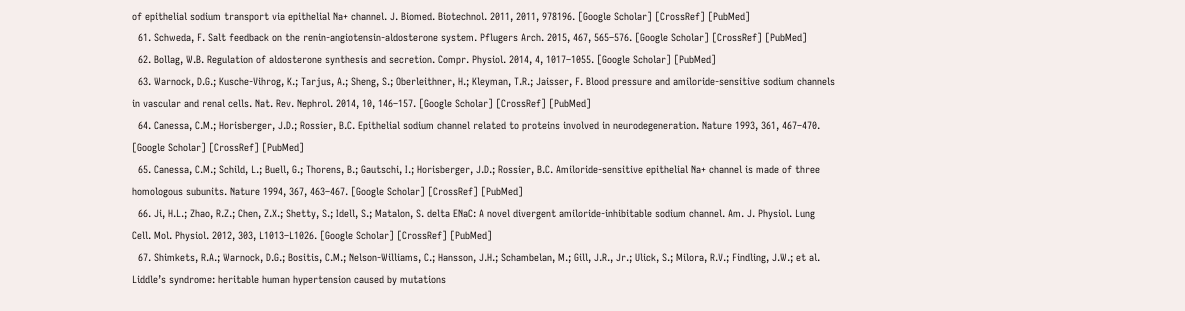of epithelial sodium transport via epithelial Na+ channel. J. Biomed. Biotechnol. 2011, 2011, 978196. [Google Scholar] [CrossRef] [PubMed]
  61. Schweda, F. Salt feedback on the renin-angiotensin-aldosterone system. Pflugers Arch. 2015, 467, 565–576. [Google Scholar] [CrossRef] [PubMed]
  62. Bollag, W.B. Regulation of aldosterone synthesis and secretion. Compr. Physiol. 2014, 4, 1017–1055. [Google Scholar] [PubMed]
  63. Warnock, D.G.; Kusche-Vihrog, K.; Tarjus, A.; Sheng, S.; Oberleithner, H.; Kleyman, T.R.; Jaisser, F. Blood pressure and amiloride-sensitive sodium channels in vascular and renal cells. Nat. Rev. Nephrol. 2014, 10, 146–157. [Google Scholar] [CrossRef] [PubMed]
  64. Canessa, C.M.; Horisberger, J.D.; Rossier, B.C. Epithelial sodium channel related to proteins involved in neurodegeneration. Nature 1993, 361, 467–470. [Google Scholar] [CrossRef] [PubMed]
  65. Canessa, C.M.; Schild, L.; Buell, G.; Thorens, B.; Gautschi, I.; Horisberger, J.D.; Rossier, B.C. Amiloride-sensitive epithelial Na+ channel is made of three homologous subunits. Nature 1994, 367, 463–467. [Google Scholar] [CrossRef] [PubMed]
  66. Ji, H.L.; Zhao, R.Z.; Chen, Z.X.; Shetty, S.; Idell, S.; Matalon, S. delta ENaC: A novel divergent amiloride-inhibitable sodium channel. Am. J. Physiol. Lung Cell. Mol. Physiol. 2012, 303, L1013–L1026. [Google Scholar] [CrossRef] [PubMed]
  67. Shimkets, R.A.; Warnock, D.G.; Bositis, C.M.; Nelson-Williams, C.; Hansson, J.H.; Schambelan, M.; Gill, J.R., Jr.; Ulick, S.; Milora, R.V.; Findling, J.W.; et al. Liddle’s syndrome: heritable human hypertension caused by mutations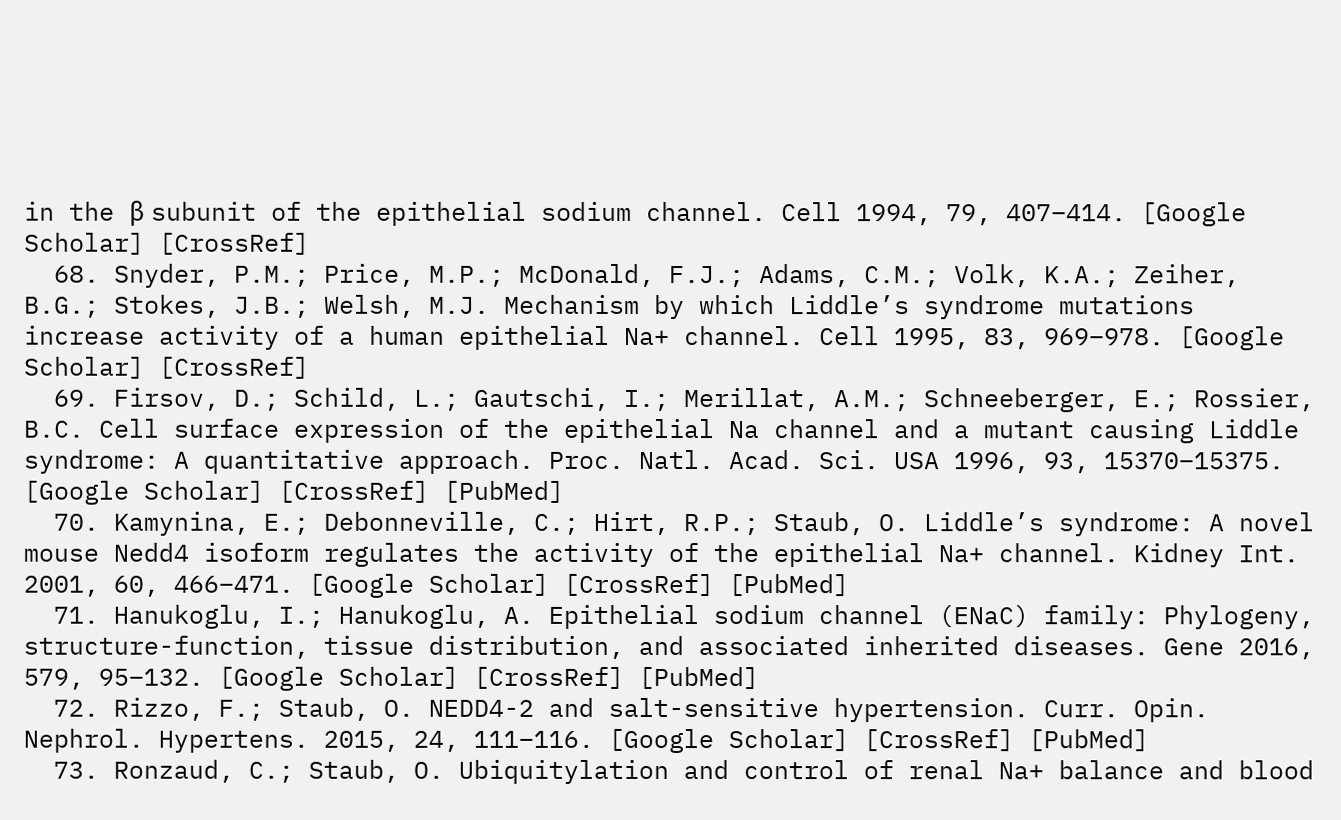in the β subunit of the epithelial sodium channel. Cell 1994, 79, 407–414. [Google Scholar] [CrossRef]
  68. Snyder, P.M.; Price, M.P.; McDonald, F.J.; Adams, C.M.; Volk, K.A.; Zeiher, B.G.; Stokes, J.B.; Welsh, M.J. Mechanism by which Liddle’s syndrome mutations increase activity of a human epithelial Na+ channel. Cell 1995, 83, 969–978. [Google Scholar] [CrossRef]
  69. Firsov, D.; Schild, L.; Gautschi, I.; Merillat, A.M.; Schneeberger, E.; Rossier, B.C. Cell surface expression of the epithelial Na channel and a mutant causing Liddle syndrome: A quantitative approach. Proc. Natl. Acad. Sci. USA 1996, 93, 15370–15375. [Google Scholar] [CrossRef] [PubMed]
  70. Kamynina, E.; Debonneville, C.; Hirt, R.P.; Staub, O. Liddle’s syndrome: A novel mouse Nedd4 isoform regulates the activity of the epithelial Na+ channel. Kidney Int. 2001, 60, 466–471. [Google Scholar] [CrossRef] [PubMed]
  71. Hanukoglu, I.; Hanukoglu, A. Epithelial sodium channel (ENaC) family: Phylogeny, structure-function, tissue distribution, and associated inherited diseases. Gene 2016, 579, 95–132. [Google Scholar] [CrossRef] [PubMed]
  72. Rizzo, F.; Staub, O. NEDD4-2 and salt-sensitive hypertension. Curr. Opin. Nephrol. Hypertens. 2015, 24, 111–116. [Google Scholar] [CrossRef] [PubMed]
  73. Ronzaud, C.; Staub, O. Ubiquitylation and control of renal Na+ balance and blood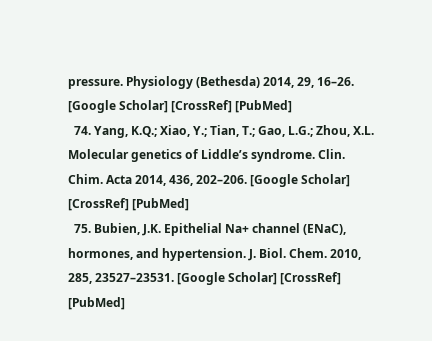pressure. Physiology (Bethesda) 2014, 29, 16–26. [Google Scholar] [CrossRef] [PubMed]
  74. Yang, K.Q.; Xiao, Y.; Tian, T.; Gao, L.G.; Zhou, X.L. Molecular genetics of Liddle’s syndrome. Clin. Chim. Acta 2014, 436, 202–206. [Google Scholar] [CrossRef] [PubMed]
  75. Bubien, J.K. Epithelial Na+ channel (ENaC), hormones, and hypertension. J. Biol. Chem. 2010, 285, 23527–23531. [Google Scholar] [CrossRef] [PubMed]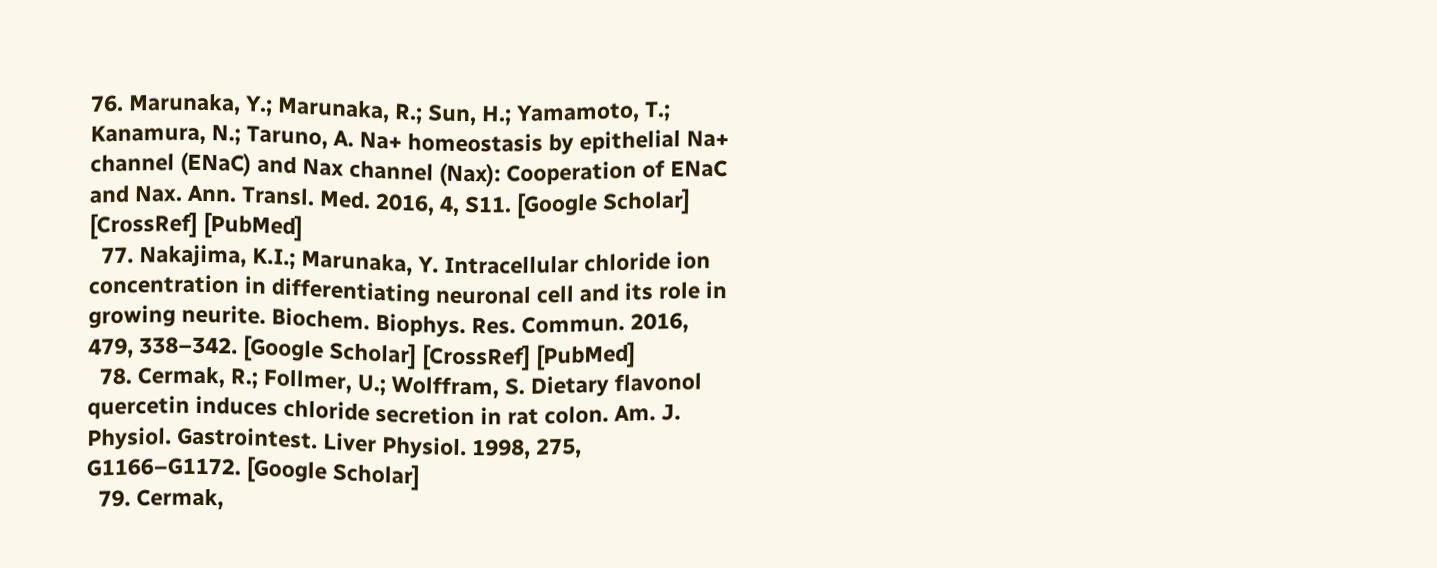76. Marunaka, Y.; Marunaka, R.; Sun, H.; Yamamoto, T.; Kanamura, N.; Taruno, A. Na+ homeostasis by epithelial Na+ channel (ENaC) and Nax channel (Nax): Cooperation of ENaC and Nax. Ann. Transl. Med. 2016, 4, S11. [Google Scholar] [CrossRef] [PubMed]
  77. Nakajima, K.I.; Marunaka, Y. Intracellular chloride ion concentration in differentiating neuronal cell and its role in growing neurite. Biochem. Biophys. Res. Commun. 2016, 479, 338–342. [Google Scholar] [CrossRef] [PubMed]
  78. Cermak, R.; Follmer, U.; Wolffram, S. Dietary flavonol quercetin induces chloride secretion in rat colon. Am. J. Physiol. Gastrointest. Liver Physiol. 1998, 275, G1166–G1172. [Google Scholar]
  79. Cermak,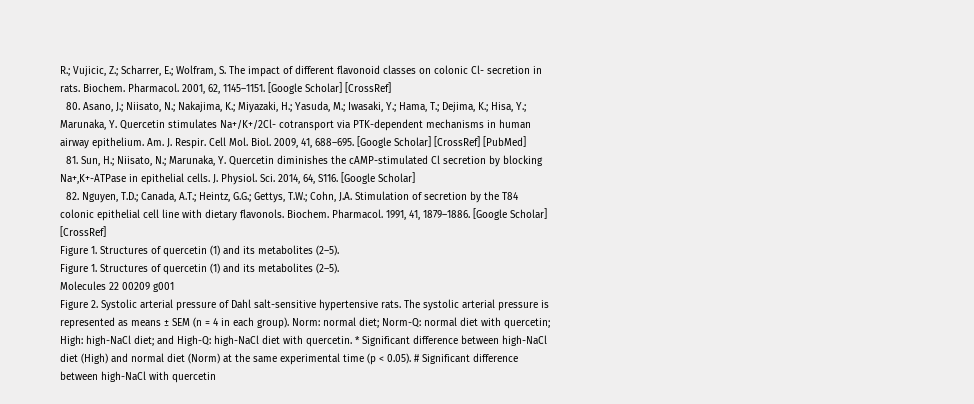R.; Vujicic, Z.; Scharrer, E.; Wolfram, S. The impact of different flavonoid classes on colonic Cl- secretion in rats. Biochem. Pharmacol. 2001, 62, 1145–1151. [Google Scholar] [CrossRef]
  80. Asano, J.; Niisato, N.; Nakajima, K.; Miyazaki, H.; Yasuda, M.; Iwasaki, Y.; Hama, T.; Dejima, K.; Hisa, Y.; Marunaka, Y. Quercetin stimulates Na+/K+/2Cl- cotransport via PTK-dependent mechanisms in human airway epithelium. Am. J. Respir. Cell Mol. Biol. 2009, 41, 688–695. [Google Scholar] [CrossRef] [PubMed]
  81. Sun, H.; Niisato, N.; Marunaka, Y. Quercetin diminishes the cAMP-stimulated Cl secretion by blocking Na+,K+-ATPase in epithelial cells. J. Physiol. Sci. 2014, 64, S116. [Google Scholar]
  82. Nguyen, T.D.; Canada, A.T.; Heintz, G.G.; Gettys, T.W.; Cohn, J.A. Stimulation of secretion by the T84 colonic epithelial cell line with dietary flavonols. Biochem. Pharmacol. 1991, 41, 1879–1886. [Google Scholar] [CrossRef]
Figure 1. Structures of quercetin (1) and its metabolites (2–5).
Figure 1. Structures of quercetin (1) and its metabolites (2–5).
Molecules 22 00209 g001
Figure 2. Systolic arterial pressure of Dahl salt-sensitive hypertensive rats. The systolic arterial pressure is represented as means ± SEM (n = 4 in each group). Norm: normal diet; Norm-Q: normal diet with quercetin; High: high-NaCl diet; and High-Q: high-NaCl diet with quercetin. * Significant difference between high-NaCl diet (High) and normal diet (Norm) at the same experimental time (p < 0.05). # Significant difference between high-NaCl with quercetin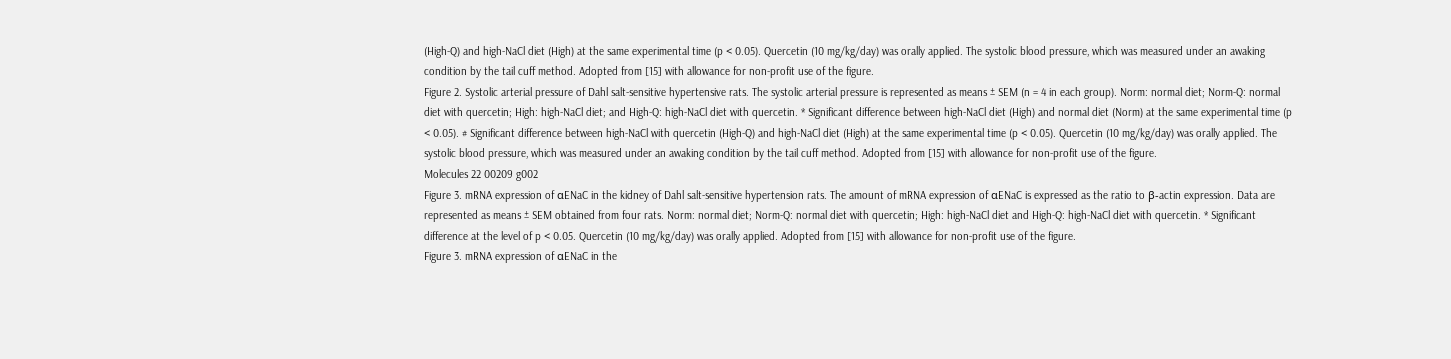(High-Q) and high-NaCl diet (High) at the same experimental time (p < 0.05). Quercetin (10 mg/kg/day) was orally applied. The systolic blood pressure, which was measured under an awaking condition by the tail cuff method. Adopted from [15] with allowance for non-profit use of the figure.
Figure 2. Systolic arterial pressure of Dahl salt-sensitive hypertensive rats. The systolic arterial pressure is represented as means ± SEM (n = 4 in each group). Norm: normal diet; Norm-Q: normal diet with quercetin; High: high-NaCl diet; and High-Q: high-NaCl diet with quercetin. * Significant difference between high-NaCl diet (High) and normal diet (Norm) at the same experimental time (p < 0.05). # Significant difference between high-NaCl with quercetin (High-Q) and high-NaCl diet (High) at the same experimental time (p < 0.05). Quercetin (10 mg/kg/day) was orally applied. The systolic blood pressure, which was measured under an awaking condition by the tail cuff method. Adopted from [15] with allowance for non-profit use of the figure.
Molecules 22 00209 g002
Figure 3. mRNA expression of αENaC in the kidney of Dahl salt-sensitive hypertension rats. The amount of mRNA expression of αENaC is expressed as the ratio to β-actin expression. Data are represented as means ± SEM obtained from four rats. Norm: normal diet; Norm-Q: normal diet with quercetin; High: high-NaCl diet and High-Q: high-NaCl diet with quercetin. * Significant difference at the level of p < 0.05. Quercetin (10 mg/kg/day) was orally applied. Adopted from [15] with allowance for non-profit use of the figure.
Figure 3. mRNA expression of αENaC in the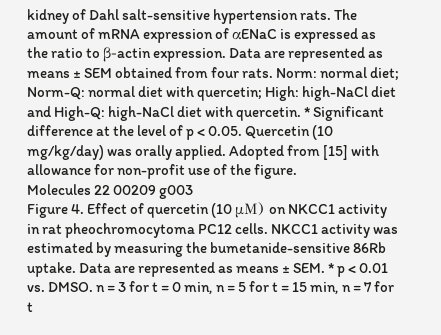kidney of Dahl salt-sensitive hypertension rats. The amount of mRNA expression of αENaC is expressed as the ratio to β-actin expression. Data are represented as means ± SEM obtained from four rats. Norm: normal diet; Norm-Q: normal diet with quercetin; High: high-NaCl diet and High-Q: high-NaCl diet with quercetin. * Significant difference at the level of p < 0.05. Quercetin (10 mg/kg/day) was orally applied. Adopted from [15] with allowance for non-profit use of the figure.
Molecules 22 00209 g003
Figure 4. Effect of quercetin (10 μM) on NKCC1 activity in rat pheochromocytoma PC12 cells. NKCC1 activity was estimated by measuring the bumetanide-sensitive 86Rb uptake. Data are represented as means ± SEM. * p < 0.01 vs. DMSO. n = 3 for t = 0 min, n = 5 for t = 15 min, n = 7 for t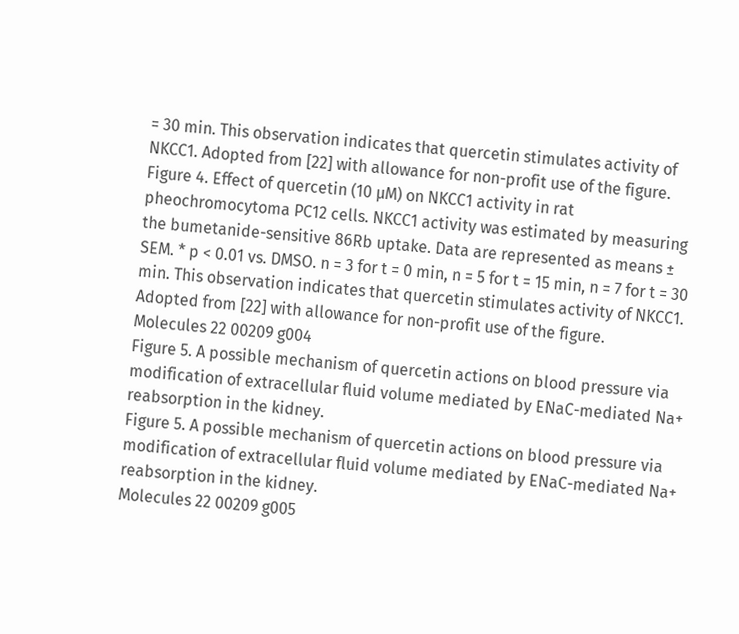= 30 min. This observation indicates that quercetin stimulates activity of NKCC1. Adopted from [22] with allowance for non-profit use of the figure.
Figure 4. Effect of quercetin (10 μM) on NKCC1 activity in rat pheochromocytoma PC12 cells. NKCC1 activity was estimated by measuring the bumetanide-sensitive 86Rb uptake. Data are represented as means ± SEM. * p < 0.01 vs. DMSO. n = 3 for t = 0 min, n = 5 for t = 15 min, n = 7 for t = 30 min. This observation indicates that quercetin stimulates activity of NKCC1. Adopted from [22] with allowance for non-profit use of the figure.
Molecules 22 00209 g004
Figure 5. A possible mechanism of quercetin actions on blood pressure via modification of extracellular fluid volume mediated by ENaC-mediated Na+ reabsorption in the kidney.
Figure 5. A possible mechanism of quercetin actions on blood pressure via modification of extracellular fluid volume mediated by ENaC-mediated Na+ reabsorption in the kidney.
Molecules 22 00209 g005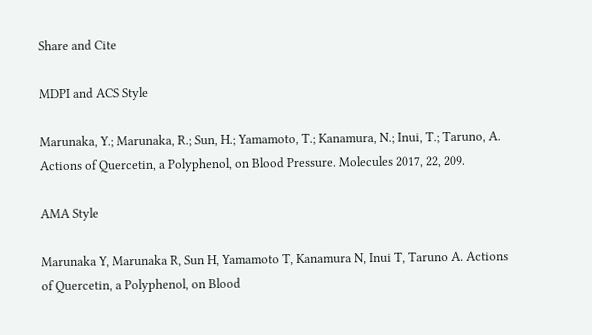Share and Cite

MDPI and ACS Style

Marunaka, Y.; Marunaka, R.; Sun, H.; Yamamoto, T.; Kanamura, N.; Inui, T.; Taruno, A. Actions of Quercetin, a Polyphenol, on Blood Pressure. Molecules 2017, 22, 209.

AMA Style

Marunaka Y, Marunaka R, Sun H, Yamamoto T, Kanamura N, Inui T, Taruno A. Actions of Quercetin, a Polyphenol, on Blood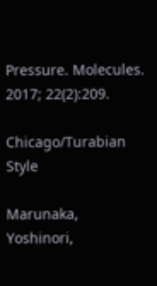Pressure. Molecules. 2017; 22(2):209.

Chicago/Turabian Style

Marunaka, Yoshinori,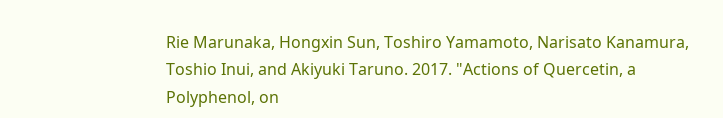Rie Marunaka, Hongxin Sun, Toshiro Yamamoto, Narisato Kanamura, Toshio Inui, and Akiyuki Taruno. 2017. "Actions of Quercetin, a Polyphenol, on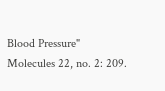Blood Pressure" Molecules 22, no. 2: 209.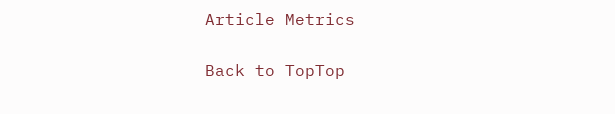Article Metrics

Back to TopTop